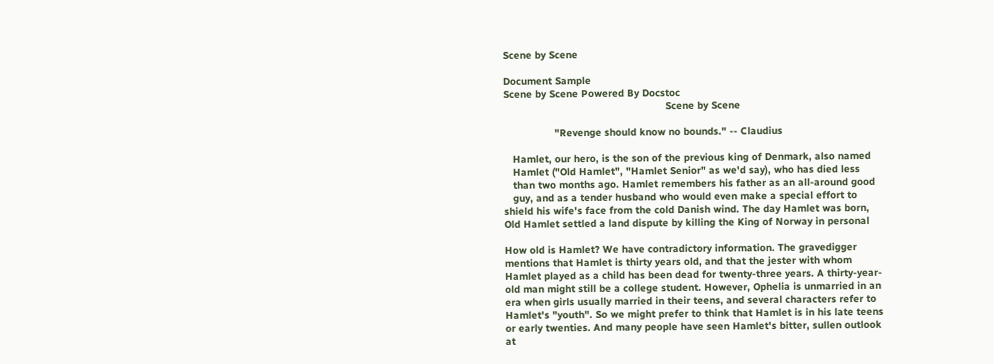Scene by Scene

Document Sample
Scene by Scene Powered By Docstoc
                                                      Scene by Scene

                 "Revenge should know no bounds." -- Claudius

   Hamlet, our hero, is the son of the previous king of Denmark, also named
   Hamlet ("Old Hamlet", "Hamlet Senior" as we'd say), who has died less
   than two months ago. Hamlet remembers his father as an all-around good
   guy, and as a tender husband who would even make a special effort to
shield his wife's face from the cold Danish wind. The day Hamlet was born,
Old Hamlet settled a land dispute by killing the King of Norway in personal

How old is Hamlet? We have contradictory information. The gravedigger
mentions that Hamlet is thirty years old, and that the jester with whom
Hamlet played as a child has been dead for twenty-three years. A thirty-year-
old man might still be a college student. However, Ophelia is unmarried in an
era when girls usually married in their teens, and several characters refer to
Hamlet's "youth". So we might prefer to think that Hamlet is in his late teens
or early twenties. And many people have seen Hamlet's bitter, sullen outlook
at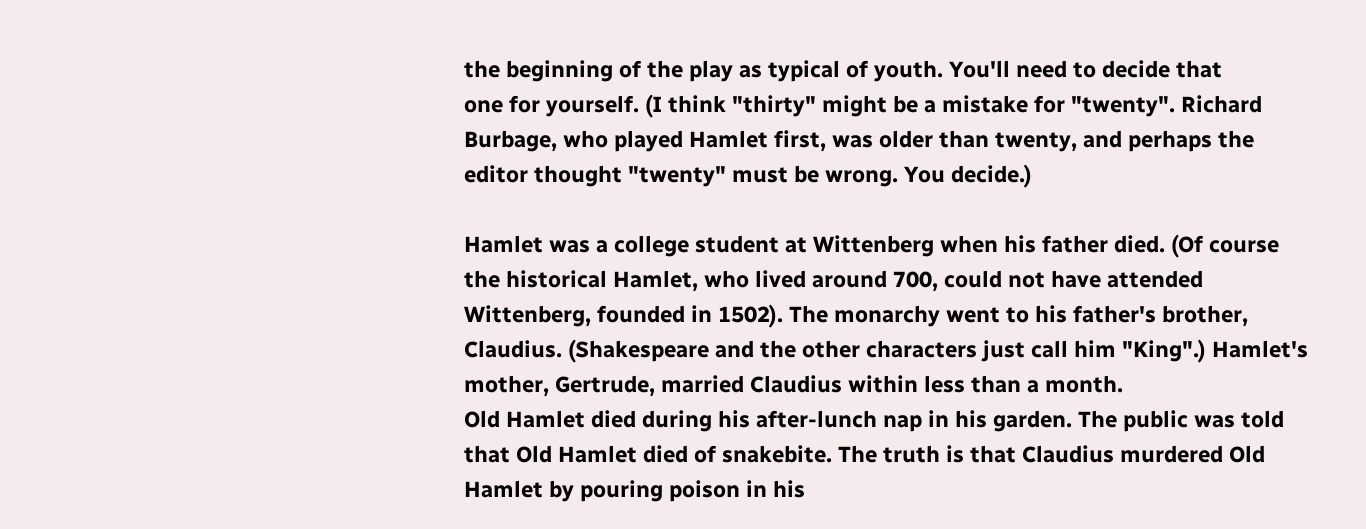the beginning of the play as typical of youth. You'll need to decide that
one for yourself. (I think "thirty" might be a mistake for "twenty". Richard
Burbage, who played Hamlet first, was older than twenty, and perhaps the
editor thought "twenty" must be wrong. You decide.)

Hamlet was a college student at Wittenberg when his father died. (Of course
the historical Hamlet, who lived around 700, could not have attended
Wittenberg, founded in 1502). The monarchy went to his father's brother,
Claudius. (Shakespeare and the other characters just call him "King".) Hamlet's
mother, Gertrude, married Claudius within less than a month.
Old Hamlet died during his after-lunch nap in his garden. The public was told
that Old Hamlet died of snakebite. The truth is that Claudius murdered Old
Hamlet by pouring poison in his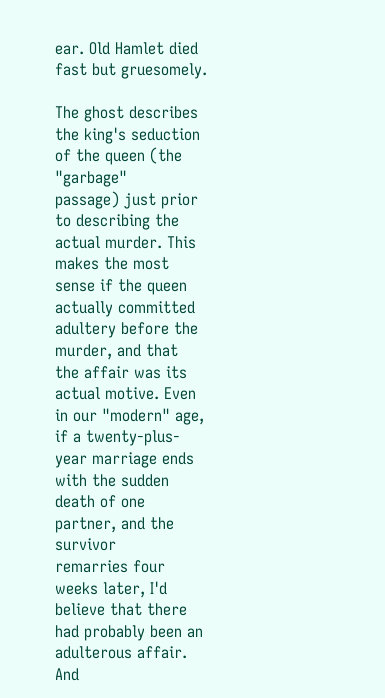ear. Old Hamlet died fast but gruesomely.

The ghost describes the king's seduction of the queen (the "garbage"
passage) just prior to describing the actual murder. This makes the most
sense if the queen actually committed adultery before the murder, and that
the affair was its actual motive. Even in our "modern" age, if a twenty-plus-
year marriage ends with the sudden death of one partner, and the survivor
remarries four weeks later, I'd believe that there had probably been an
adulterous affair. And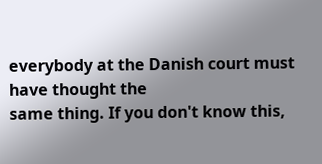everybody at the Danish court must have thought the
same thing. If you don't know this,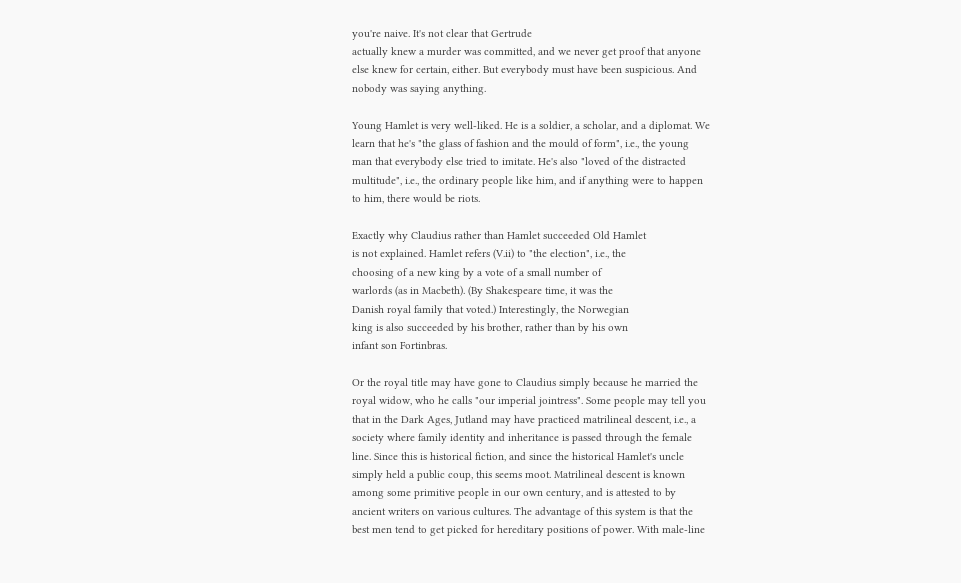you're naive. It's not clear that Gertrude
actually knew a murder was committed, and we never get proof that anyone
else knew for certain, either. But everybody must have been suspicious. And
nobody was saying anything.

Young Hamlet is very well-liked. He is a soldier, a scholar, and a diplomat. We
learn that he's "the glass of fashion and the mould of form", i.e., the young
man that everybody else tried to imitate. He's also "loved of the distracted
multitude", i.e., the ordinary people like him, and if anything were to happen
to him, there would be riots.

Exactly why Claudius rather than Hamlet succeeded Old Hamlet
is not explained. Hamlet refers (V.ii) to "the election", i.e., the
choosing of a new king by a vote of a small number of
warlords (as in Macbeth). (By Shakespeare time, it was the
Danish royal family that voted.) Interestingly, the Norwegian
king is also succeeded by his brother, rather than by his own
infant son Fortinbras.

Or the royal title may have gone to Claudius simply because he married the
royal widow, who he calls "our imperial jointress". Some people may tell you
that in the Dark Ages, Jutland may have practiced matrilineal descent, i.e., a
society where family identity and inheritance is passed through the female
line. Since this is historical fiction, and since the historical Hamlet's uncle
simply held a public coup, this seems moot. Matrilineal descent is known
among some primitive people in our own century, and is attested to by
ancient writers on various cultures. The advantage of this system is that the
best men tend to get picked for hereditary positions of power. With male-line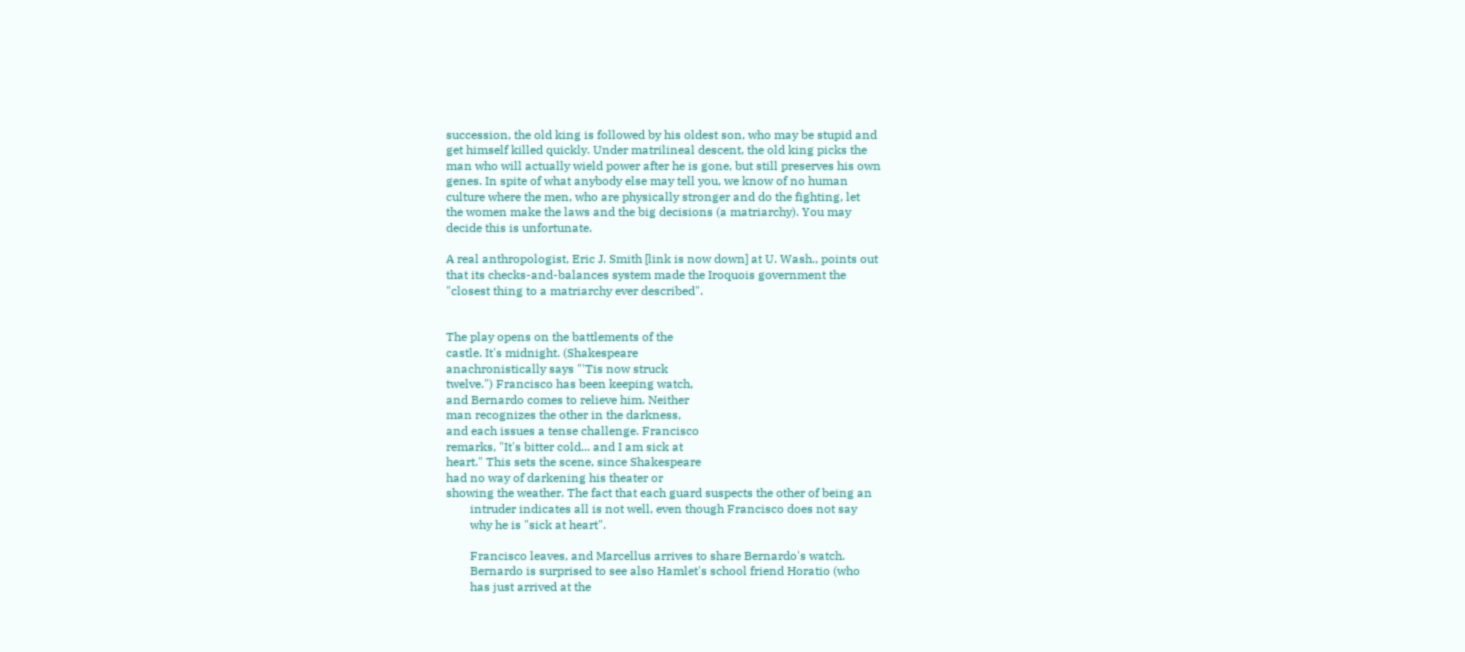succession, the old king is followed by his oldest son, who may be stupid and
get himself killed quickly. Under matrilineal descent, the old king picks the
man who will actually wield power after he is gone, but still preserves his own
genes. In spite of what anybody else may tell you, we know of no human
culture where the men, who are physically stronger and do the fighting, let
the women make the laws and the big decisions (a matriarchy). You may
decide this is unfortunate.

A real anthropologist, Eric J. Smith [link is now down] at U. Wash., points out
that its checks-and-balances system made the Iroquois government the
"closest thing to a matriarchy ever described".


The play opens on the battlements of the
castle. It's midnight. (Shakespeare
anachronistically says "'Tis now struck
twelve.") Francisco has been keeping watch,
and Bernardo comes to relieve him. Neither
man recognizes the other in the darkness,
and each issues a tense challenge. Francisco
remarks, "It's bitter cold... and I am sick at
heart." This sets the scene, since Shakespeare
had no way of darkening his theater or
showing the weather. The fact that each guard suspects the other of being an
        intruder indicates all is not well, even though Francisco does not say
        why he is "sick at heart".

        Francisco leaves, and Marcellus arrives to share Bernardo's watch.
        Bernardo is surprised to see also Hamlet's school friend Horatio (who
        has just arrived at the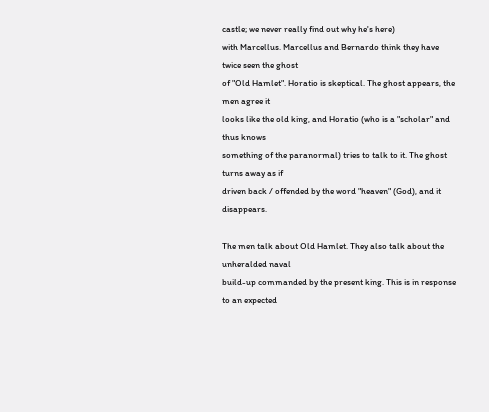castle; we never really find out why he's here)
with Marcellus. Marcellus and Bernardo think they have twice seen the ghost
of "Old Hamlet". Horatio is skeptical. The ghost appears, the men agree it
looks like the old king, and Horatio (who is a "scholar" and thus knows
something of the paranormal) tries to talk to it. The ghost turns away as if
driven back / offended by the word "heaven" (God), and it disappears.

The men talk about Old Hamlet. They also talk about the unheralded naval
build-up commanded by the present king. This is in response to an expected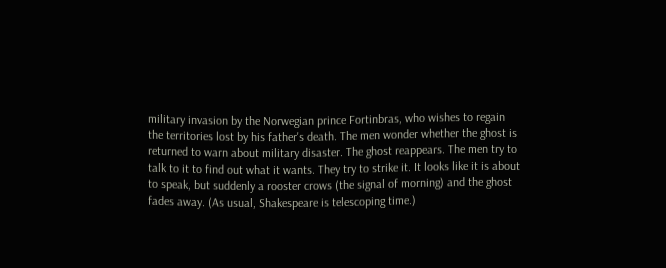military invasion by the Norwegian prince Fortinbras, who wishes to regain
the territories lost by his father's death. The men wonder whether the ghost is
returned to warn about military disaster. The ghost reappears. The men try to
talk to it to find out what it wants. They try to strike it. It looks like it is about
to speak, but suddenly a rooster crows (the signal of morning) and the ghost
fades away. (As usual, Shakespeare is telescoping time.)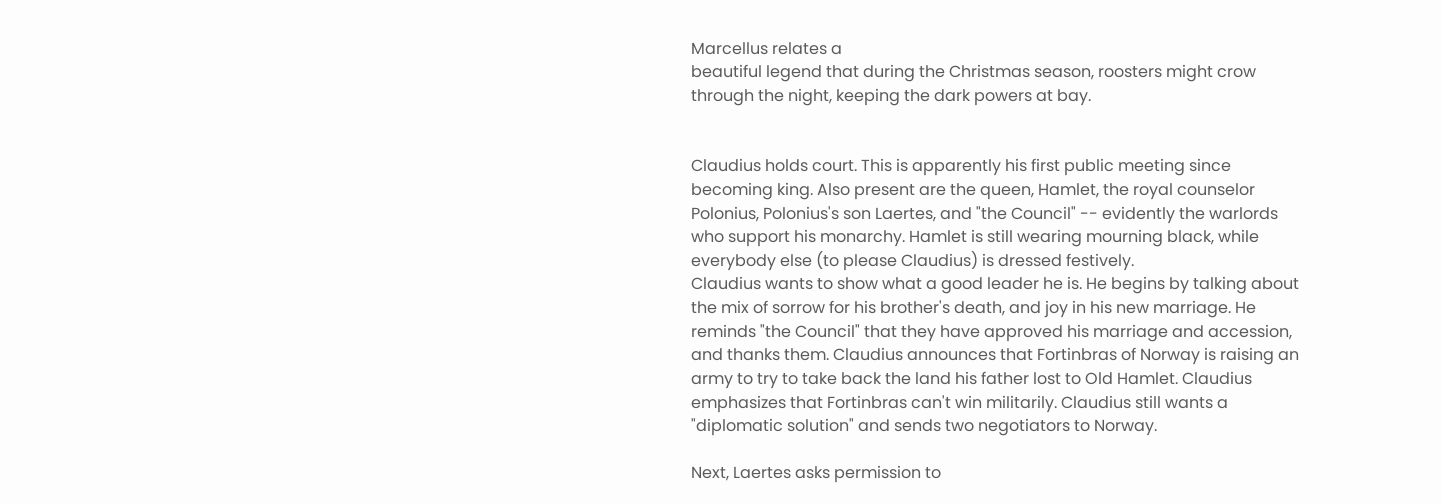Marcellus relates a
beautiful legend that during the Christmas season, roosters might crow
through the night, keeping the dark powers at bay.


Claudius holds court. This is apparently his first public meeting since
becoming king. Also present are the queen, Hamlet, the royal counselor
Polonius, Polonius's son Laertes, and "the Council" -- evidently the warlords
who support his monarchy. Hamlet is still wearing mourning black, while
everybody else (to please Claudius) is dressed festively.
Claudius wants to show what a good leader he is. He begins by talking about
the mix of sorrow for his brother's death, and joy in his new marriage. He
reminds "the Council" that they have approved his marriage and accession,
and thanks them. Claudius announces that Fortinbras of Norway is raising an
army to try to take back the land his father lost to Old Hamlet. Claudius
emphasizes that Fortinbras can't win militarily. Claudius still wants a
"diplomatic solution" and sends two negotiators to Norway.

Next, Laertes asks permission to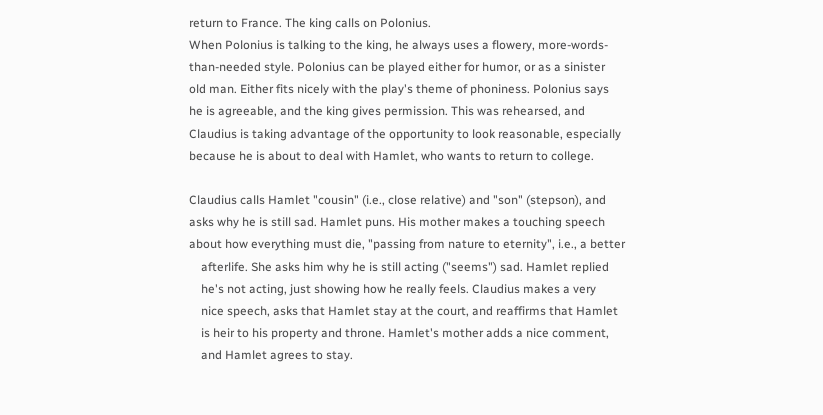return to France. The king calls on Polonius.
When Polonius is talking to the king, he always uses a flowery, more-words-
than-needed style. Polonius can be played either for humor, or as a sinister
old man. Either fits nicely with the play's theme of phoniness. Polonius says
he is agreeable, and the king gives permission. This was rehearsed, and
Claudius is taking advantage of the opportunity to look reasonable, especially
because he is about to deal with Hamlet, who wants to return to college.

Claudius calls Hamlet "cousin" (i.e., close relative) and "son" (stepson), and
asks why he is still sad. Hamlet puns. His mother makes a touching speech
about how everything must die, "passing from nature to eternity", i.e., a better
    afterlife. She asks him why he is still acting ("seems") sad. Hamlet replied
    he's not acting, just showing how he really feels. Claudius makes a very
    nice speech, asks that Hamlet stay at the court, and reaffirms that Hamlet
    is heir to his property and throne. Hamlet's mother adds a nice comment,
    and Hamlet agrees to stay.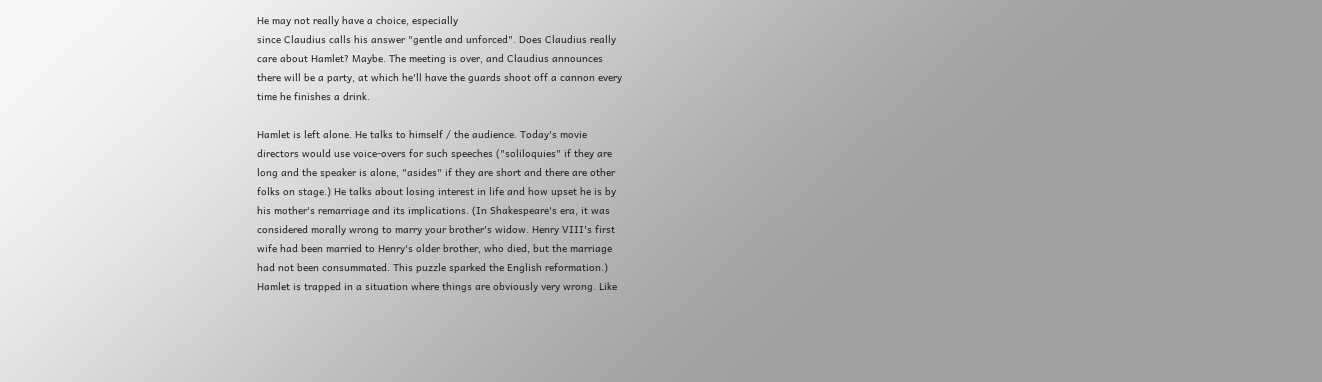He may not really have a choice, especially
since Claudius calls his answer "gentle and unforced". Does Claudius really
care about Hamlet? Maybe. The meeting is over, and Claudius announces
there will be a party, at which he'll have the guards shoot off a cannon every
time he finishes a drink.

Hamlet is left alone. He talks to himself / the audience. Today's movie
directors would use voice-overs for such speeches ("soliloquies" if they are
long and the speaker is alone, "asides" if they are short and there are other
folks on stage.) He talks about losing interest in life and how upset he is by
his mother's remarriage and its implications. (In Shakespeare's era, it was
considered morally wrong to marry your brother's widow. Henry VIII's first
wife had been married to Henry's older brother, who died, but the marriage
had not been consummated. This puzzle sparked the English reformation.)
Hamlet is trapped in a situation where things are obviously very wrong. Like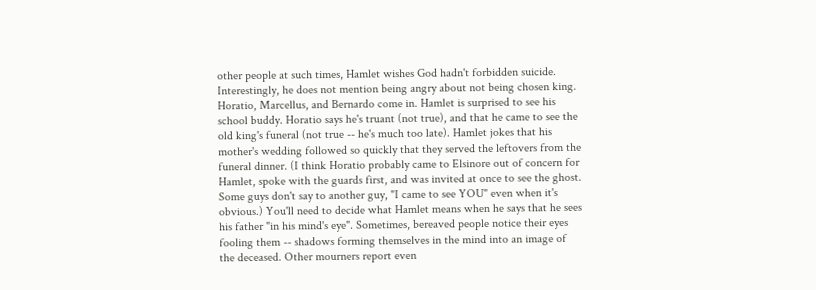other people at such times, Hamlet wishes God hadn't forbidden suicide.
Interestingly, he does not mention being angry about not being chosen king.
Horatio, Marcellus, and Bernardo come in. Hamlet is surprised to see his
school buddy. Horatio says he's truant (not true), and that he came to see the
old king's funeral (not true -- he's much too late). Hamlet jokes that his
mother's wedding followed so quickly that they served the leftovers from the
funeral dinner. (I think Horatio probably came to Elsinore out of concern for
Hamlet, spoke with the guards first, and was invited at once to see the ghost.
Some guys don't say to another guy, "I came to see YOU" even when it's
obvious.) You'll need to decide what Hamlet means when he says that he sees
his father "in his mind's eye". Sometimes, bereaved people notice their eyes
fooling them -- shadows forming themselves in the mind into an image of
the deceased. Other mourners report even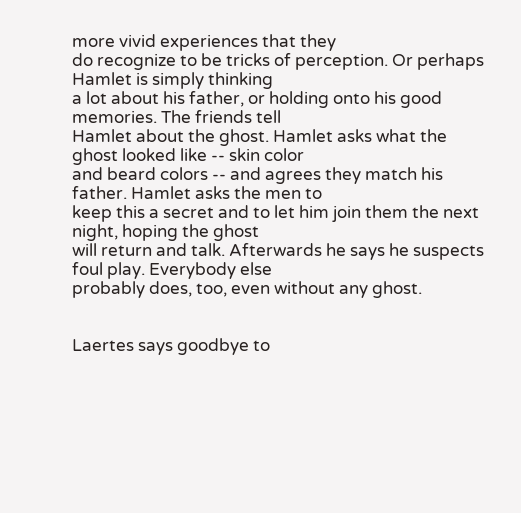more vivid experiences that they
do recognize to be tricks of perception. Or perhaps Hamlet is simply thinking
a lot about his father, or holding onto his good memories. The friends tell
Hamlet about the ghost. Hamlet asks what the ghost looked like -- skin color
and beard colors -- and agrees they match his father. Hamlet asks the men to
keep this a secret and to let him join them the next night, hoping the ghost
will return and talk. Afterwards he says he suspects foul play. Everybody else
probably does, too, even without any ghost.


Laertes says goodbye to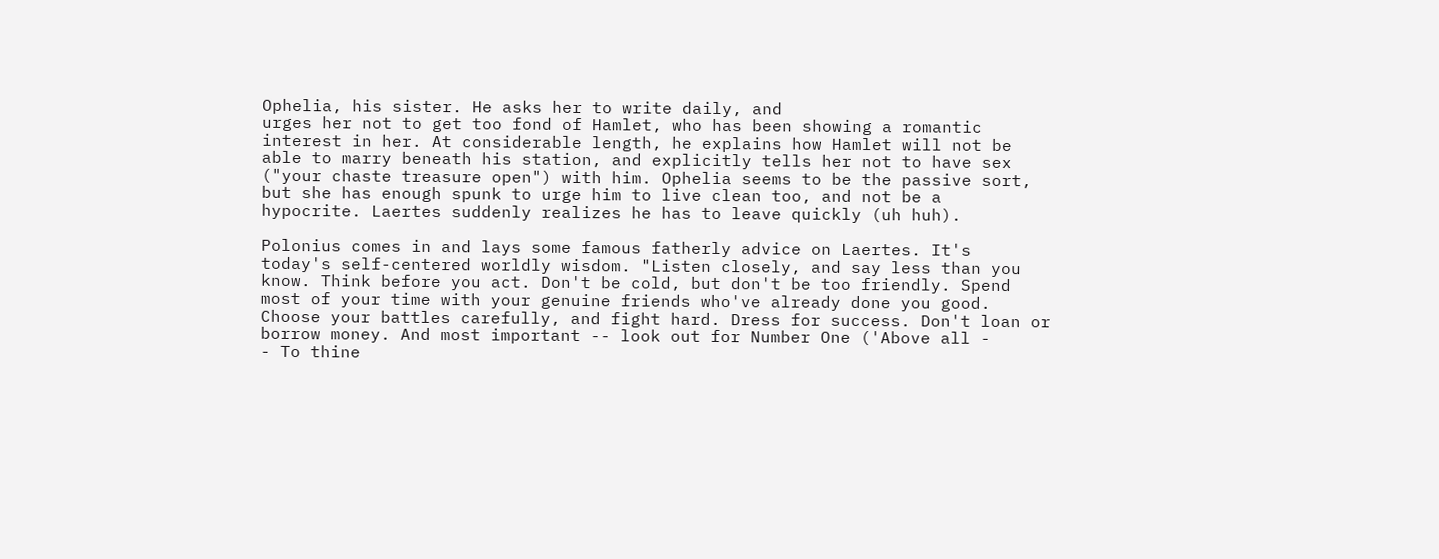Ophelia, his sister. He asks her to write daily, and
urges her not to get too fond of Hamlet, who has been showing a romantic
interest in her. At considerable length, he explains how Hamlet will not be
able to marry beneath his station, and explicitly tells her not to have sex
("your chaste treasure open") with him. Ophelia seems to be the passive sort,
but she has enough spunk to urge him to live clean too, and not be a
hypocrite. Laertes suddenly realizes he has to leave quickly (uh huh).

Polonius comes in and lays some famous fatherly advice on Laertes. It's
today's self-centered worldly wisdom. "Listen closely, and say less than you
know. Think before you act. Don't be cold, but don't be too friendly. Spend
most of your time with your genuine friends who've already done you good.
Choose your battles carefully, and fight hard. Dress for success. Don't loan or
borrow money. And most important -- look out for Number One ('Above all -
- To thine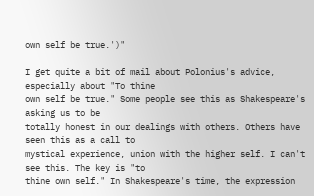own self be true.')"

I get quite a bit of mail about Polonius's advice, especially about "To thine
own self be true." Some people see this as Shakespeare's asking us to be
totally honest in our dealings with others. Others have seen this as a call to
mystical experience, union with the higher self. I can't see this. The key is "to
thine own self." In Shakespeare's time, the expression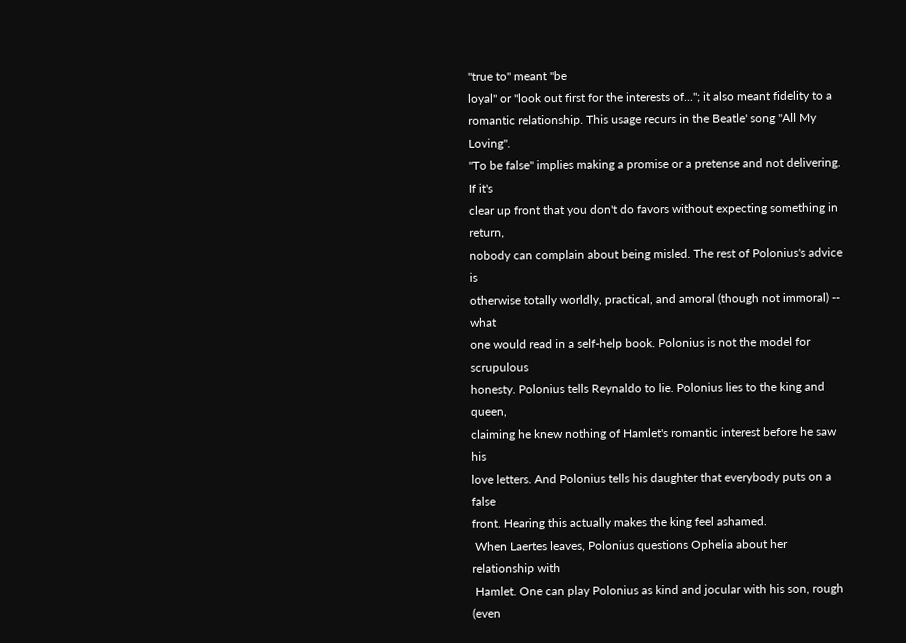"true to" meant "be
loyal" or "look out first for the interests of..."; it also meant fidelity to a
romantic relationship. This usage recurs in the Beatle' song "All My Loving".
"To be false" implies making a promise or a pretense and not delivering. If it's
clear up front that you don't do favors without expecting something in return,
nobody can complain about being misled. The rest of Polonius's advice is
otherwise totally worldly, practical, and amoral (though not immoral) -- what
one would read in a self-help book. Polonius is not the model for scrupulous
honesty. Polonius tells Reynaldo to lie. Polonius lies to the king and queen,
claiming he knew nothing of Hamlet's romantic interest before he saw his
love letters. And Polonius tells his daughter that everybody puts on a false
front. Hearing this actually makes the king feel ashamed.
 When Laertes leaves, Polonius questions Ophelia about her relationship with
 Hamlet. One can play Polonius as kind and jocular with his son, rough (even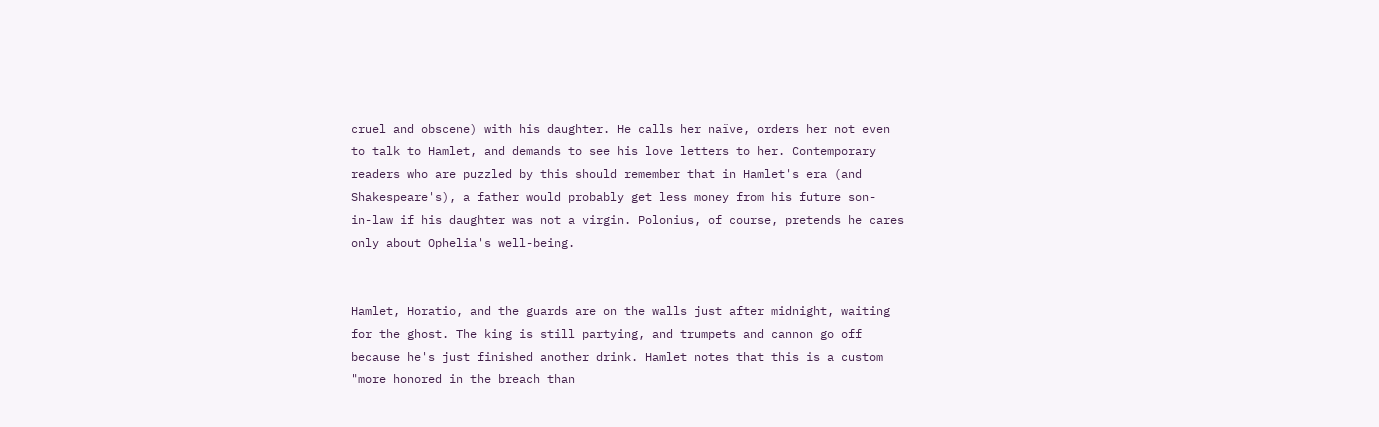cruel and obscene) with his daughter. He calls her naïve, orders her not even
to talk to Hamlet, and demands to see his love letters to her. Contemporary
readers who are puzzled by this should remember that in Hamlet's era (and
Shakespeare's), a father would probably get less money from his future son-
in-law if his daughter was not a virgin. Polonius, of course, pretends he cares
only about Ophelia's well-being.


Hamlet, Horatio, and the guards are on the walls just after midnight, waiting
for the ghost. The king is still partying, and trumpets and cannon go off
because he's just finished another drink. Hamlet notes that this is a custom
"more honored in the breach than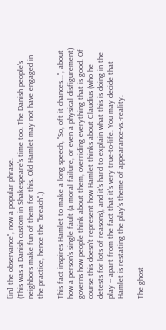[in] the observance", now a popular phrase.
(This was a Danish custom in Shakespeare's time too. The Danish people's
neighbors make fun of them for this. Old Hamlet may not have engaged in
the practice, hence the "breach".)

This fact inspires Hamlet to make a long speech, "So, oft it chances...", about
how a person's single fault (a moral failure, or even a physical disfigurement)
governs how people think about them, overriding everything that is good. Of
course this doesn't represent how Hamlet thinks about Claudius (who he
detests for lots of reasons), and it's hard to explain what this is doing in the
play -- apart from the fact that it's very true-to-life. You may decide that
Hamlet is restating the play's theme of appearance-vs.-reality.

The ghost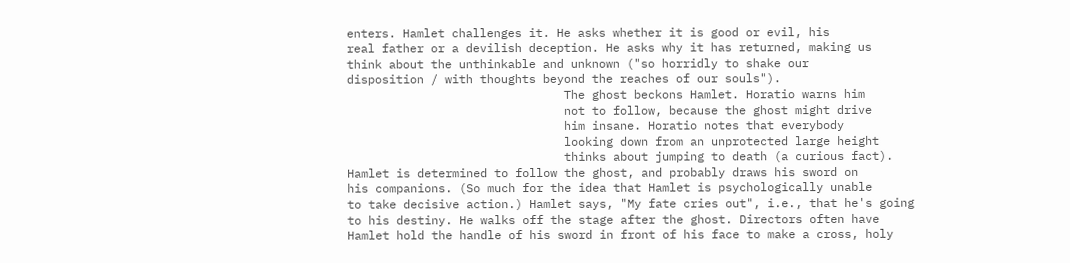enters. Hamlet challenges it. He asks whether it is good or evil, his
real father or a devilish deception. He asks why it has returned, making us
think about the unthinkable and unknown ("so horridly to shake our
disposition / with thoughts beyond the reaches of our souls").
                               The ghost beckons Hamlet. Horatio warns him
                               not to follow, because the ghost might drive
                               him insane. Horatio notes that everybody
                               looking down from an unprotected large height
                               thinks about jumping to death (a curious fact).
Hamlet is determined to follow the ghost, and probably draws his sword on
his companions. (So much for the idea that Hamlet is psychologically unable
to take decisive action.) Hamlet says, "My fate cries out", i.e., that he's going
to his destiny. He walks off the stage after the ghost. Directors often have
Hamlet hold the handle of his sword in front of his face to make a cross, holy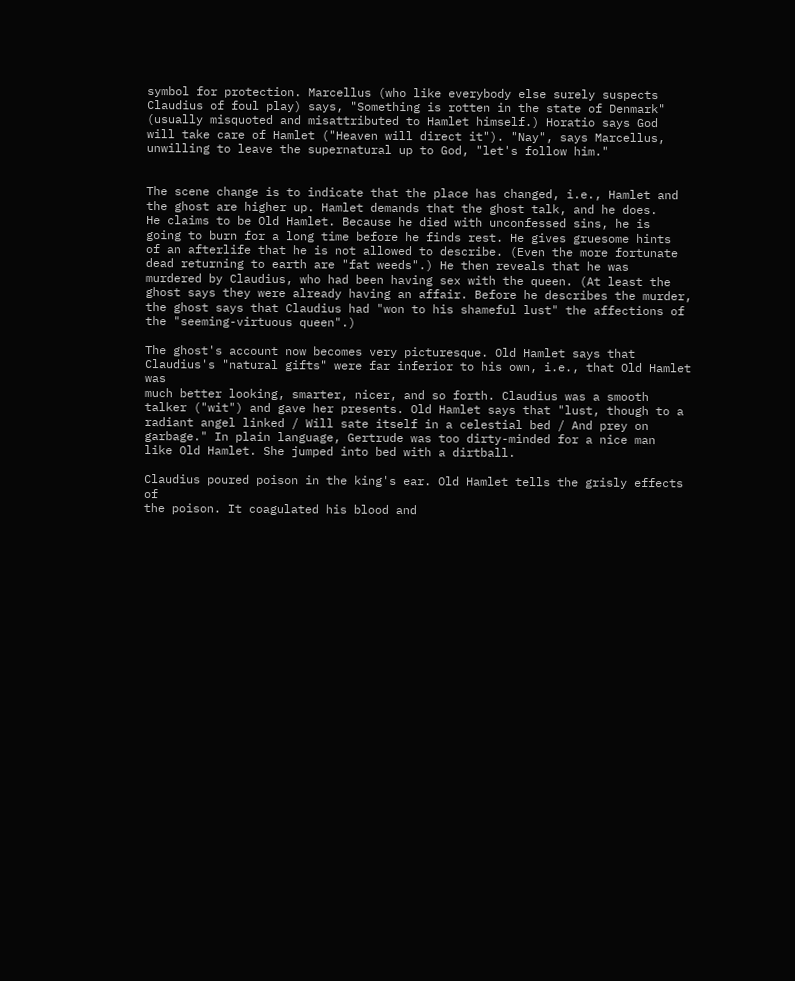symbol for protection. Marcellus (who like everybody else surely suspects
Claudius of foul play) says, "Something is rotten in the state of Denmark"
(usually misquoted and misattributed to Hamlet himself.) Horatio says God
will take care of Hamlet ("Heaven will direct it"). "Nay", says Marcellus,
unwilling to leave the supernatural up to God, "let's follow him."


The scene change is to indicate that the place has changed, i.e., Hamlet and
the ghost are higher up. Hamlet demands that the ghost talk, and he does.
He claims to be Old Hamlet. Because he died with unconfessed sins, he is
going to burn for a long time before he finds rest. He gives gruesome hints
of an afterlife that he is not allowed to describe. (Even the more fortunate
dead returning to earth are "fat weeds".) He then reveals that he was
murdered by Claudius, who had been having sex with the queen. (At least the
ghost says they were already having an affair. Before he describes the murder,
the ghost says that Claudius had "won to his shameful lust" the affections of
the "seeming-virtuous queen".)

The ghost's account now becomes very picturesque. Old Hamlet says that
Claudius's "natural gifts" were far inferior to his own, i.e., that Old Hamlet was
much better looking, smarter, nicer, and so forth. Claudius was a smooth
talker ("wit") and gave her presents. Old Hamlet says that "lust, though to a
radiant angel linked / Will sate itself in a celestial bed / And prey on
garbage." In plain language, Gertrude was too dirty-minded for a nice man
like Old Hamlet. She jumped into bed with a dirtball.

Claudius poured poison in the king's ear. Old Hamlet tells the grisly effects of
the poison. It coagulated his blood and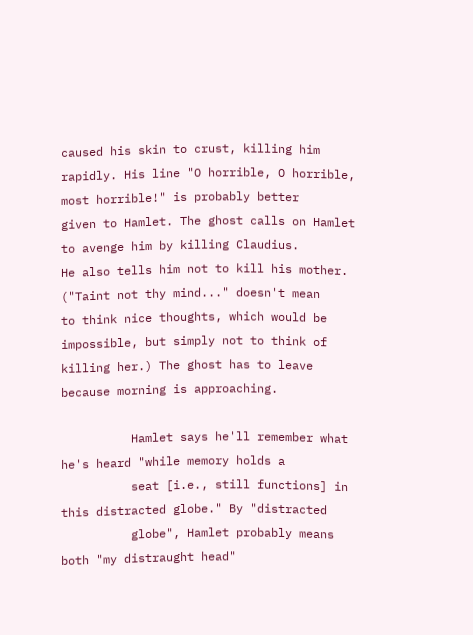caused his skin to crust, killing him
rapidly. His line "O horrible, O horrible, most horrible!" is probably better
given to Hamlet. The ghost calls on Hamlet to avenge him by killing Claudius.
He also tells him not to kill his mother. ("Taint not thy mind..." doesn't mean
to think nice thoughts, which would be impossible, but simply not to think of
killing her.) The ghost has to leave because morning is approaching.

          Hamlet says he'll remember what he's heard "while memory holds a
          seat [i.e., still functions] in this distracted globe." By "distracted
          globe", Hamlet probably means both "my distraught head"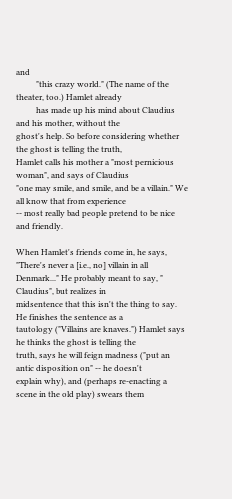and
          "this crazy world." (The name of the theater, too.) Hamlet already
          has made up his mind about Claudius and his mother, without the
ghost's help. So before considering whether the ghost is telling the truth,
Hamlet calls his mother a "most pernicious woman", and says of Claudius
"one may smile, and smile, and be a villain." We all know that from experience
-- most really bad people pretend to be nice and friendly.

When Hamlet's friends come in, he says, "There's never a [i.e., no] villain in all
Denmark..." He probably meant to say, " Claudius", but realizes in
midsentence that this isn't the thing to say. He finishes the sentence as a
tautology ("Villains are knaves.") Hamlet says he thinks the ghost is telling the
truth, says he will feign madness ("put an antic disposition on" -- he doesn't
explain why), and (perhaps re-enacting a scene in the old play) swears them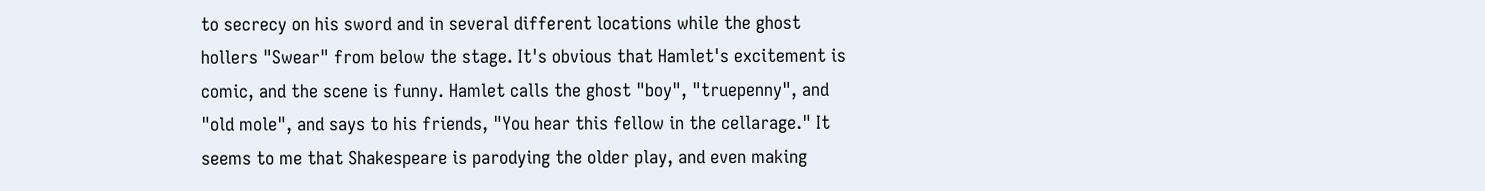to secrecy on his sword and in several different locations while the ghost
hollers "Swear" from below the stage. It's obvious that Hamlet's excitement is
comic, and the scene is funny. Hamlet calls the ghost "boy", "truepenny", and
"old mole", and says to his friends, "You hear this fellow in the cellarage." It
seems to me that Shakespeare is parodying the older play, and even making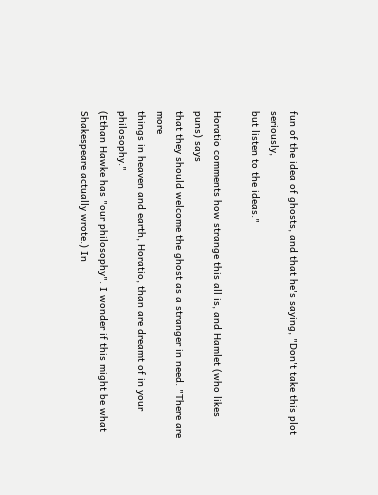fun of the idea of ghosts, and that he's saying, "Don't take this plot seriously,
but listen to the ideas."

Horatio comments how strange this all is, and Hamlet (who likes puns) says
that they should welcome the ghost as a stranger in need. "There are more
things in heaven and earth, Horatio, than are dreamt of in your philosophy."
(Ethan Hawke has "our philosophy". I wonder if this might be what
Shakespeare actually wrote.) In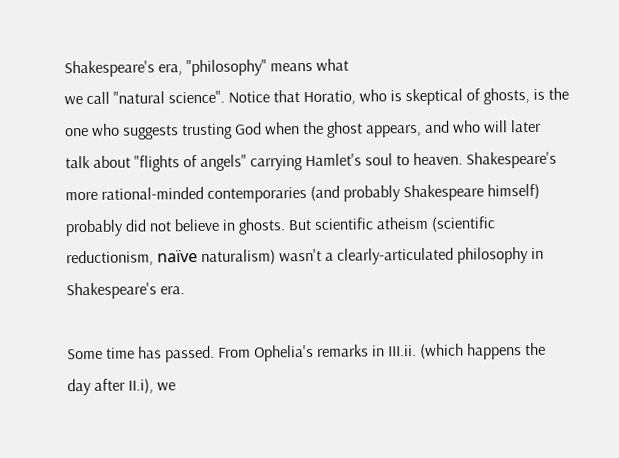Shakespeare's era, "philosophy" means what
we call "natural science". Notice that Horatio, who is skeptical of ghosts, is the
one who suggests trusting God when the ghost appears, and who will later
talk about "flights of angels" carrying Hamlet's soul to heaven. Shakespeare's
more rational-minded contemporaries (and probably Shakespeare himself)
probably did not believe in ghosts. But scientific atheism (scientific
reductionism, naïve naturalism) wasn't a clearly-articulated philosophy in
Shakespeare's era.

Some time has passed. From Ophelia's remarks in III.ii. (which happens the
day after II.i), we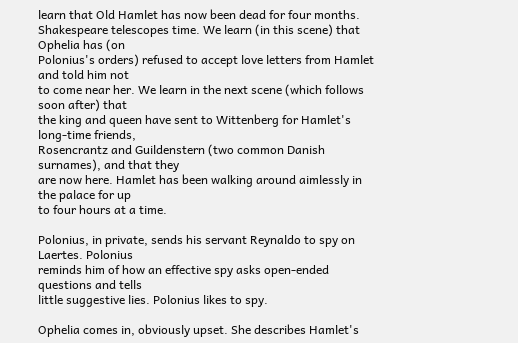learn that Old Hamlet has now been dead for four months.
Shakespeare telescopes time. We learn (in this scene) that Ophelia has (on
Polonius's orders) refused to accept love letters from Hamlet and told him not
to come near her. We learn in the next scene (which follows soon after) that
the king and queen have sent to Wittenberg for Hamlet's long-time friends,
Rosencrantz and Guildenstern (two common Danish surnames), and that they
are now here. Hamlet has been walking around aimlessly in the palace for up
to four hours at a time.

Polonius, in private, sends his servant Reynaldo to spy on Laertes. Polonius
reminds him of how an effective spy asks open-ended questions and tells
little suggestive lies. Polonius likes to spy.

Ophelia comes in, obviously upset. She describes Hamlet's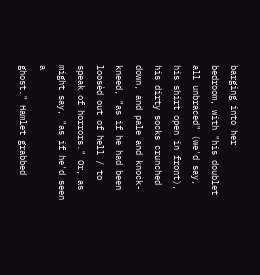barging into her
bedroom, with "his doublet all unbraced" (we'd say, his shirt open in front),
his dirty socks crunched down, and pale and knock-kneed, "as if he had been
loosèd out of hell / to speak of horrors." Or, as might say, "as if he'd seen a
ghost." Hamlet grabbed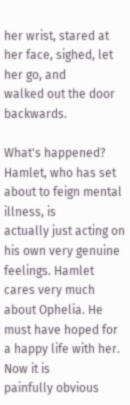her wrist, stared at her face, sighed, let her go, and
walked out the door backwards.

What's happened? Hamlet, who has set about to feign mental illness, is
actually just acting on his own very genuine feelings. Hamlet cares very much
about Ophelia. He must have hoped for a happy life with her. Now it is
painfully obvious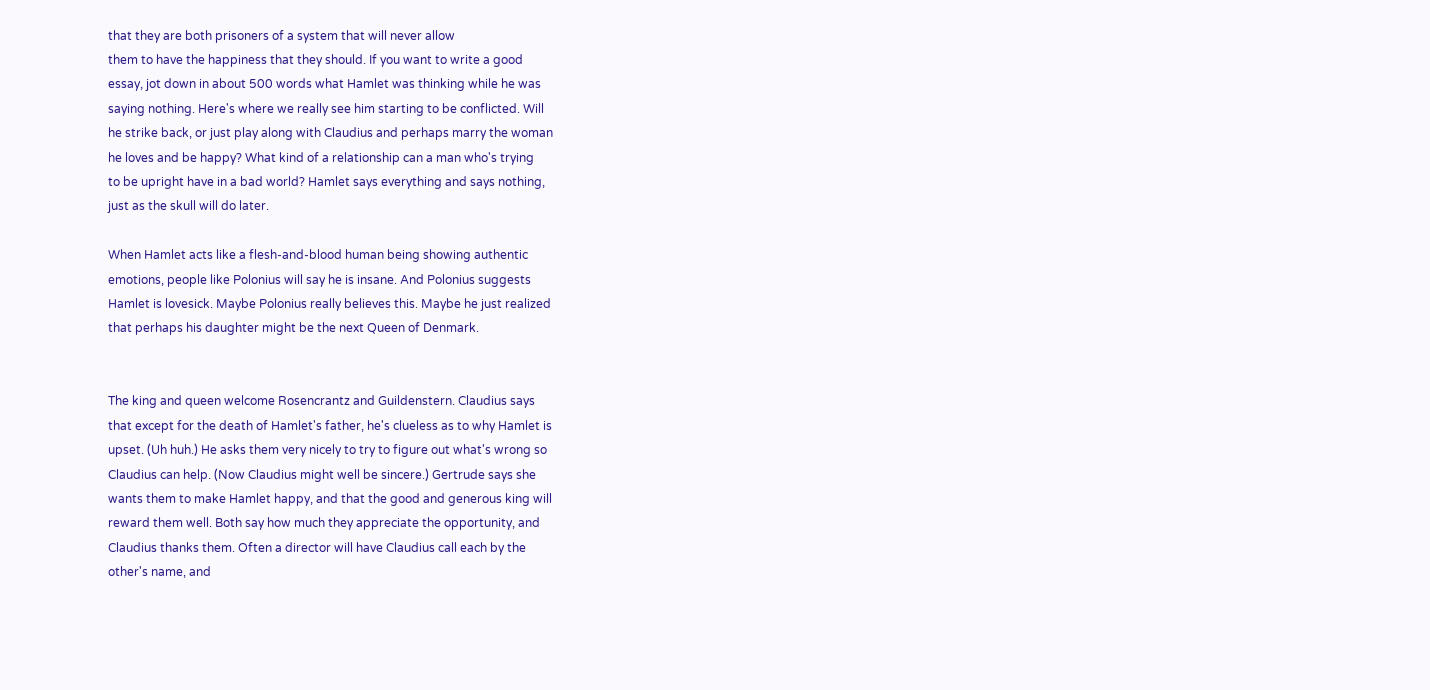that they are both prisoners of a system that will never allow
them to have the happiness that they should. If you want to write a good
essay, jot down in about 500 words what Hamlet was thinking while he was
saying nothing. Here's where we really see him starting to be conflicted. Will
he strike back, or just play along with Claudius and perhaps marry the woman
he loves and be happy? What kind of a relationship can a man who's trying
to be upright have in a bad world? Hamlet says everything and says nothing,
just as the skull will do later.

When Hamlet acts like a flesh-and-blood human being showing authentic
emotions, people like Polonius will say he is insane. And Polonius suggests
Hamlet is lovesick. Maybe Polonius really believes this. Maybe he just realized
that perhaps his daughter might be the next Queen of Denmark.


The king and queen welcome Rosencrantz and Guildenstern. Claudius says
that except for the death of Hamlet's father, he's clueless as to why Hamlet is
upset. (Uh huh.) He asks them very nicely to try to figure out what's wrong so
Claudius can help. (Now Claudius might well be sincere.) Gertrude says she
wants them to make Hamlet happy, and that the good and generous king will
reward them well. Both say how much they appreciate the opportunity, and
Claudius thanks them. Often a director will have Claudius call each by the
other's name, and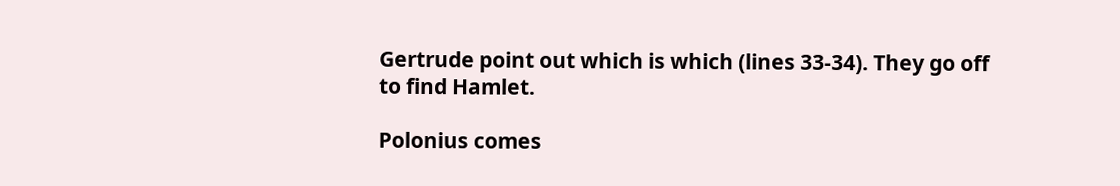Gertrude point out which is which (lines 33-34). They go off
to find Hamlet.

Polonius comes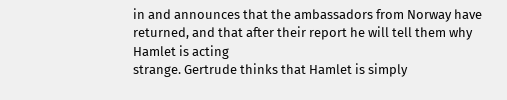in and announces that the ambassadors from Norway have
returned, and that after their report he will tell them why Hamlet is acting
strange. Gertrude thinks that Hamlet is simply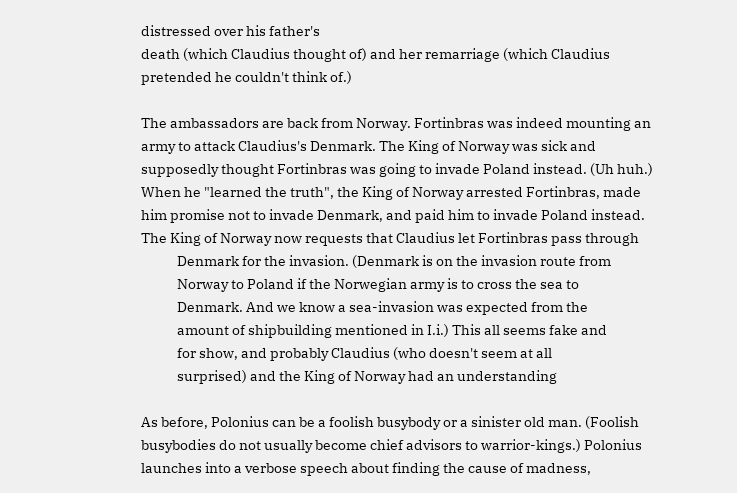distressed over his father's
death (which Claudius thought of) and her remarriage (which Claudius
pretended he couldn't think of.)

The ambassadors are back from Norway. Fortinbras was indeed mounting an
army to attack Claudius's Denmark. The King of Norway was sick and
supposedly thought Fortinbras was going to invade Poland instead. (Uh huh.)
When he "learned the truth", the King of Norway arrested Fortinbras, made
him promise not to invade Denmark, and paid him to invade Poland instead.
The King of Norway now requests that Claudius let Fortinbras pass through
            Denmark for the invasion. (Denmark is on the invasion route from
            Norway to Poland if the Norwegian army is to cross the sea to
            Denmark. And we know a sea-invasion was expected from the
            amount of shipbuilding mentioned in I.i.) This all seems fake and
            for show, and probably Claudius (who doesn't seem at all
            surprised) and the King of Norway had an understanding

As before, Polonius can be a foolish busybody or a sinister old man. (Foolish
busybodies do not usually become chief advisors to warrior-kings.) Polonius
launches into a verbose speech about finding the cause of madness,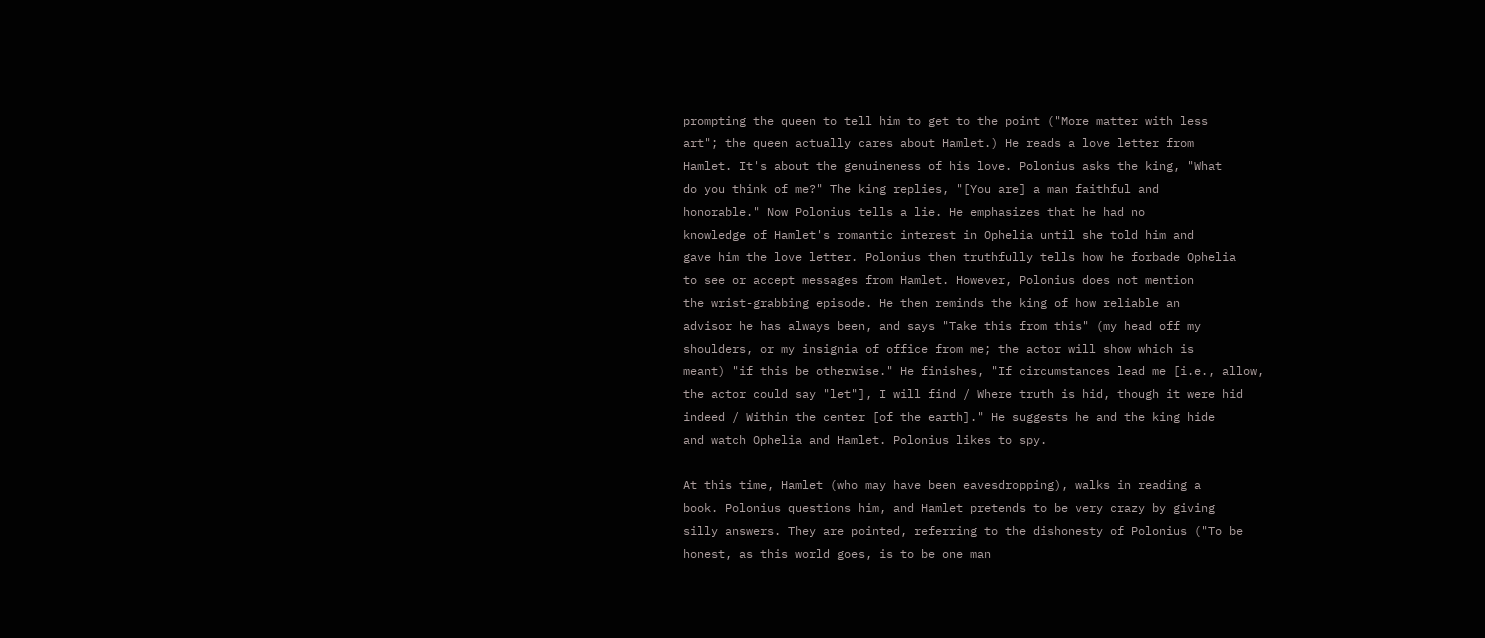prompting the queen to tell him to get to the point ("More matter with less
art"; the queen actually cares about Hamlet.) He reads a love letter from
Hamlet. It's about the genuineness of his love. Polonius asks the king, "What
do you think of me?" The king replies, "[You are] a man faithful and
honorable." Now Polonius tells a lie. He emphasizes that he had no
knowledge of Hamlet's romantic interest in Ophelia until she told him and
gave him the love letter. Polonius then truthfully tells how he forbade Ophelia
to see or accept messages from Hamlet. However, Polonius does not mention
the wrist-grabbing episode. He then reminds the king of how reliable an
advisor he has always been, and says "Take this from this" (my head off my
shoulders, or my insignia of office from me; the actor will show which is
meant) "if this be otherwise." He finishes, "If circumstances lead me [i.e., allow,
the actor could say "let"], I will find / Where truth is hid, though it were hid
indeed / Within the center [of the earth]." He suggests he and the king hide
and watch Ophelia and Hamlet. Polonius likes to spy.

At this time, Hamlet (who may have been eavesdropping), walks in reading a
book. Polonius questions him, and Hamlet pretends to be very crazy by giving
silly answers. They are pointed, referring to the dishonesty of Polonius ("To be
honest, as this world goes, is to be one man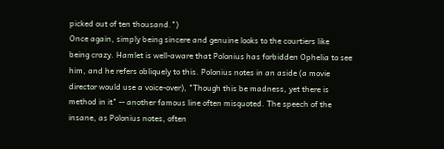picked out of ten thousand.")
Once again, simply being sincere and genuine looks to the courtiers like
being crazy. Hamlet is well-aware that Polonius has forbidden Ophelia to see
him, and he refers obliquely to this. Polonius notes in an aside (a movie
director would use a voice-over), "Though this be madness, yet there is
method in it" -- another famous line often misquoted. The speech of the
insane, as Polonius notes, often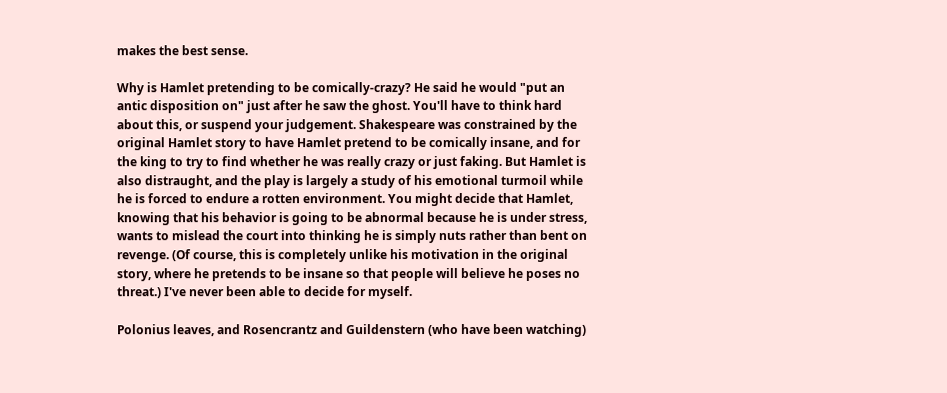makes the best sense.

Why is Hamlet pretending to be comically-crazy? He said he would "put an
antic disposition on" just after he saw the ghost. You'll have to think hard
about this, or suspend your judgement. Shakespeare was constrained by the
original Hamlet story to have Hamlet pretend to be comically insane, and for
the king to try to find whether he was really crazy or just faking. But Hamlet is
also distraught, and the play is largely a study of his emotional turmoil while
he is forced to endure a rotten environment. You might decide that Hamlet,
knowing that his behavior is going to be abnormal because he is under stress,
wants to mislead the court into thinking he is simply nuts rather than bent on
revenge. (Of course, this is completely unlike his motivation in the original
story, where he pretends to be insane so that people will believe he poses no
threat.) I've never been able to decide for myself.

Polonius leaves, and Rosencrantz and Guildenstern (who have been watching)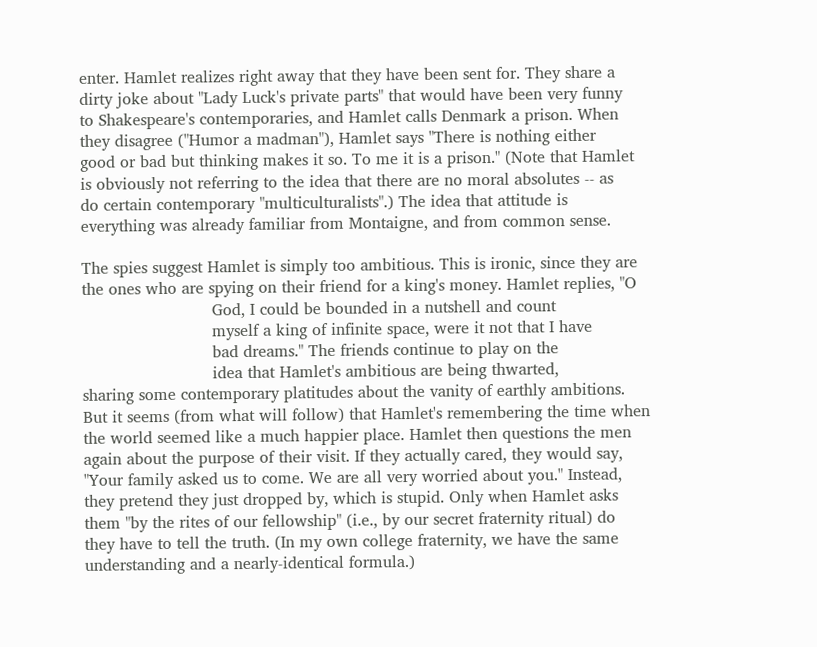enter. Hamlet realizes right away that they have been sent for. They share a
dirty joke about "Lady Luck's private parts" that would have been very funny
to Shakespeare's contemporaries, and Hamlet calls Denmark a prison. When
they disagree ("Humor a madman"), Hamlet says "There is nothing either
good or bad but thinking makes it so. To me it is a prison." (Note that Hamlet
is obviously not referring to the idea that there are no moral absolutes -- as
do certain contemporary "multiculturalists".) The idea that attitude is
everything was already familiar from Montaigne, and from common sense.

The spies suggest Hamlet is simply too ambitious. This is ironic, since they are
the ones who are spying on their friend for a king's money. Hamlet replies, "O
                          God, I could be bounded in a nutshell and count
                          myself a king of infinite space, were it not that I have
                          bad dreams." The friends continue to play on the
                          idea that Hamlet's ambitious are being thwarted,
sharing some contemporary platitudes about the vanity of earthly ambitions.
But it seems (from what will follow) that Hamlet's remembering the time when
the world seemed like a much happier place. Hamlet then questions the men
again about the purpose of their visit. If they actually cared, they would say,
"Your family asked us to come. We are all very worried about you." Instead,
they pretend they just dropped by, which is stupid. Only when Hamlet asks
them "by the rites of our fellowship" (i.e., by our secret fraternity ritual) do
they have to tell the truth. (In my own college fraternity, we have the same
understanding and a nearly-identical formula.)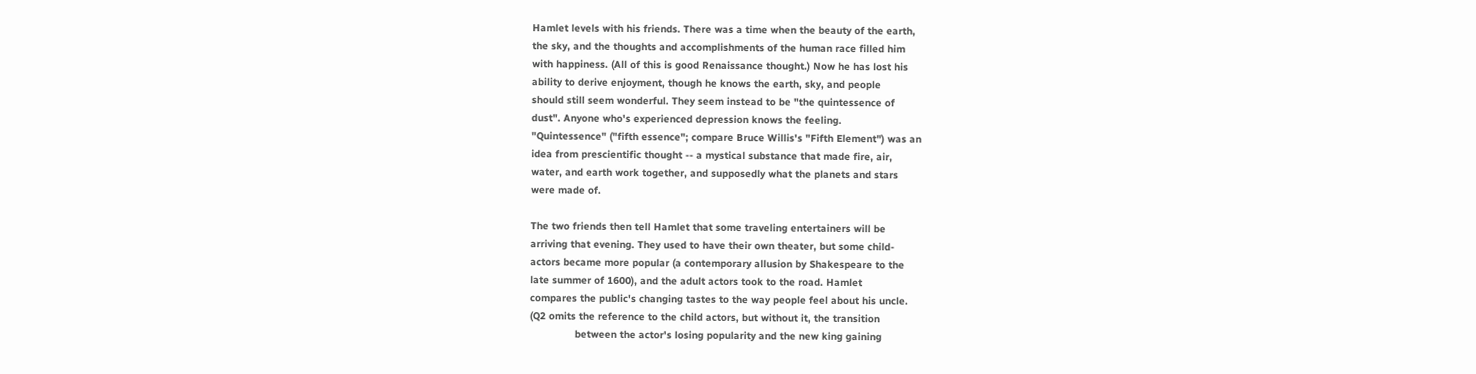Hamlet levels with his friends. There was a time when the beauty of the earth,
the sky, and the thoughts and accomplishments of the human race filled him
with happiness. (All of this is good Renaissance thought.) Now he has lost his
ability to derive enjoyment, though he knows the earth, sky, and people
should still seem wonderful. They seem instead to be "the quintessence of
dust". Anyone who's experienced depression knows the feeling.
"Quintessence" ("fifth essence"; compare Bruce Willis's "Fifth Element") was an
idea from prescientific thought -- a mystical substance that made fire, air,
water, and earth work together, and supposedly what the planets and stars
were made of.

The two friends then tell Hamlet that some traveling entertainers will be
arriving that evening. They used to have their own theater, but some child-
actors became more popular (a contemporary allusion by Shakespeare to the
late summer of 1600), and the adult actors took to the road. Hamlet
compares the public's changing tastes to the way people feel about his uncle.
(Q2 omits the reference to the child actors, but without it, the transition
               between the actor's losing popularity and the new king gaining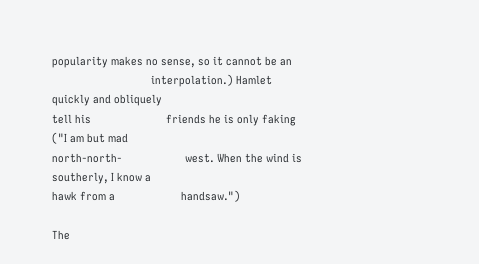popularity makes no sense, so it cannot be an
                                 interpolation.) Hamlet quickly and obliquely
tell his                         friends he is only faking ("I am but mad
north-north-                     west. When the wind is southerly, I know a
hawk from a                      handsaw.")

The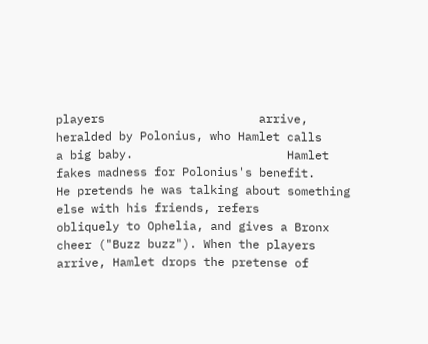players                      arrive, heralded by Polonius, who Hamlet calls
a big baby.                      Hamlet fakes madness for Polonius's benefit.
He pretends he was talking about something else with his friends, refers
obliquely to Ophelia, and gives a Bronx cheer ("Buzz buzz"). When the players
arrive, Hamlet drops the pretense of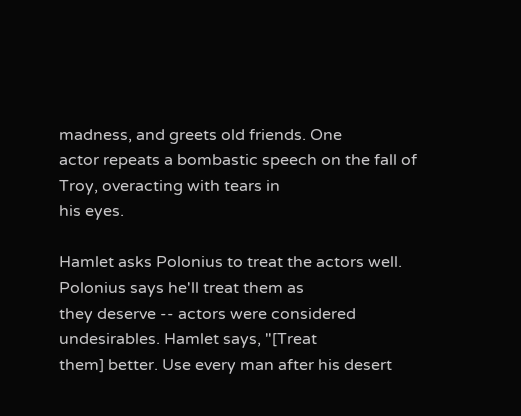madness, and greets old friends. One
actor repeats a bombastic speech on the fall of Troy, overacting with tears in
his eyes.

Hamlet asks Polonius to treat the actors well. Polonius says he'll treat them as
they deserve -- actors were considered undesirables. Hamlet says, "[Treat
them] better. Use every man after his desert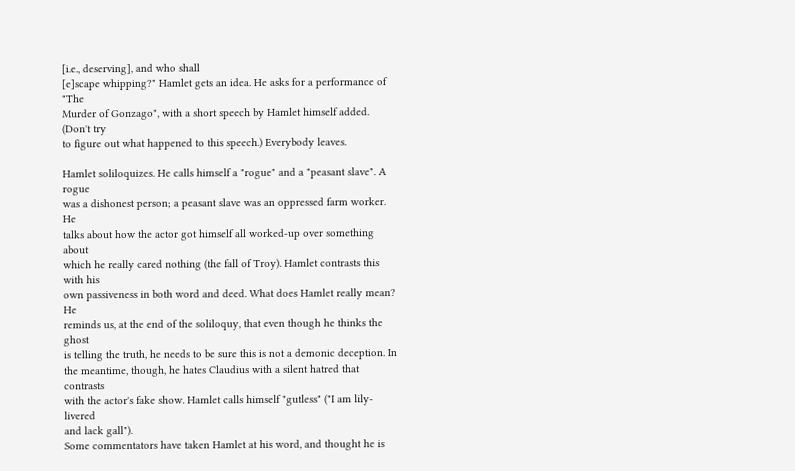[i.e., deserving], and who shall
[e]scape whipping?" Hamlet gets an idea. He asks for a performance of "The
Murder of Gonzago", with a short speech by Hamlet himself added. (Don't try
to figure out what happened to this speech.) Everybody leaves.

Hamlet soliloquizes. He calls himself a "rogue" and a "peasant slave". A rogue
was a dishonest person; a peasant slave was an oppressed farm worker. He
talks about how the actor got himself all worked-up over something about
which he really cared nothing (the fall of Troy). Hamlet contrasts this with his
own passiveness in both word and deed. What does Hamlet really mean? He
reminds us, at the end of the soliloquy, that even though he thinks the ghost
is telling the truth, he needs to be sure this is not a demonic deception. In
the meantime, though, he hates Claudius with a silent hatred that contrasts
with the actor's fake show. Hamlet calls himself "gutless" ("I am lily-livered
and lack gall").
Some commentators have taken Hamlet at his word, and thought he is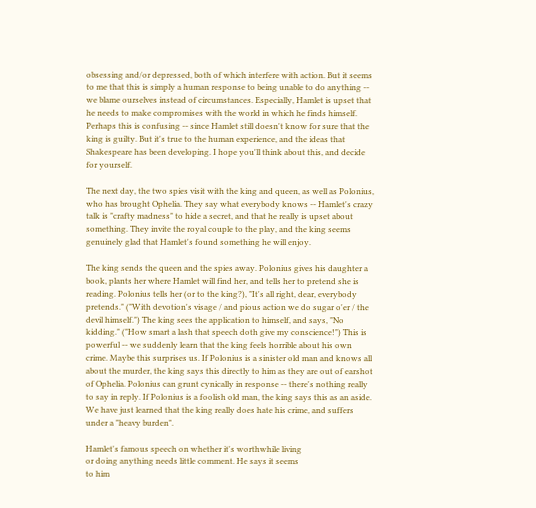obsessing and/or depressed, both of which interfere with action. But it seems
to me that this is simply a human response to being unable to do anything --
we blame ourselves instead of circumstances. Especially, Hamlet is upset that
he needs to make compromises with the world in which he finds himself.
Perhaps this is confusing -- since Hamlet still doesn't know for sure that the
king is guilty. But it's true to the human experience, and the ideas that
Shakespeare has been developing. I hope you'll think about this, and decide
for yourself.

The next day, the two spies visit with the king and queen, as well as Polonius,
who has brought Ophelia. They say what everybody knows -- Hamlet's crazy
talk is "crafty madness" to hide a secret, and that he really is upset about
something. They invite the royal couple to the play, and the king seems
genuinely glad that Hamlet's found something he will enjoy.

The king sends the queen and the spies away. Polonius gives his daughter a
book, plants her where Hamlet will find her, and tells her to pretend she is
reading. Polonius tells her (or to the king?), "It's all right, dear, everybody
pretends." ("With devotion's visage / and pious action we do sugar o'er / the
devil himself.") The king sees the application to himself, and says, "No
kidding." ("How smart a lash that speech doth give my conscience!") This is
powerful -- we suddenly learn that the king feels horrible about his own
crime. Maybe this surprises us. If Polonius is a sinister old man and knows all
about the murder, the king says this directly to him as they are out of earshot
of Ophelia. Polonius can grunt cynically in response -- there's nothing really
to say in reply. If Polonius is a foolish old man, the king says this as an aside.
We have just learned that the king really does hate his crime, and suffers
under a "heavy burden".

Hamlet's famous speech on whether it's worthwhile living
or doing anything needs little comment. He says it seems
to him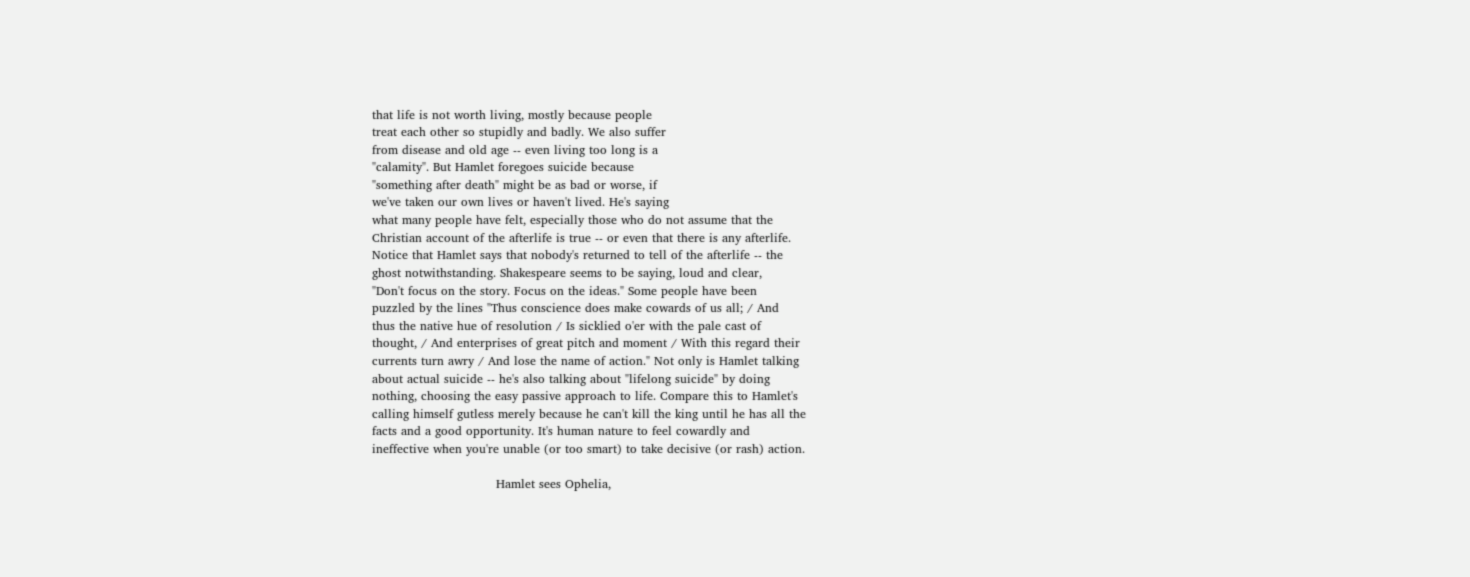that life is not worth living, mostly because people
treat each other so stupidly and badly. We also suffer
from disease and old age -- even living too long is a
"calamity". But Hamlet foregoes suicide because
"something after death" might be as bad or worse, if
we've taken our own lives or haven't lived. He's saying
what many people have felt, especially those who do not assume that the
Christian account of the afterlife is true -- or even that there is any afterlife.
Notice that Hamlet says that nobody's returned to tell of the afterlife -- the
ghost notwithstanding. Shakespeare seems to be saying, loud and clear,
"Don't focus on the story. Focus on the ideas." Some people have been
puzzled by the lines "Thus conscience does make cowards of us all; / And
thus the native hue of resolution / Is sicklied o'er with the pale cast of
thought, / And enterprises of great pitch and moment / With this regard their
currents turn awry / And lose the name of action." Not only is Hamlet talking
about actual suicide -- he's also talking about "lifelong suicide" by doing
nothing, choosing the easy passive approach to life. Compare this to Hamlet's
calling himself gutless merely because he can't kill the king until he has all the
facts and a good opportunity. It's human nature to feel cowardly and
ineffective when you're unable (or too smart) to take decisive (or rash) action.

                               Hamlet sees Ophelia,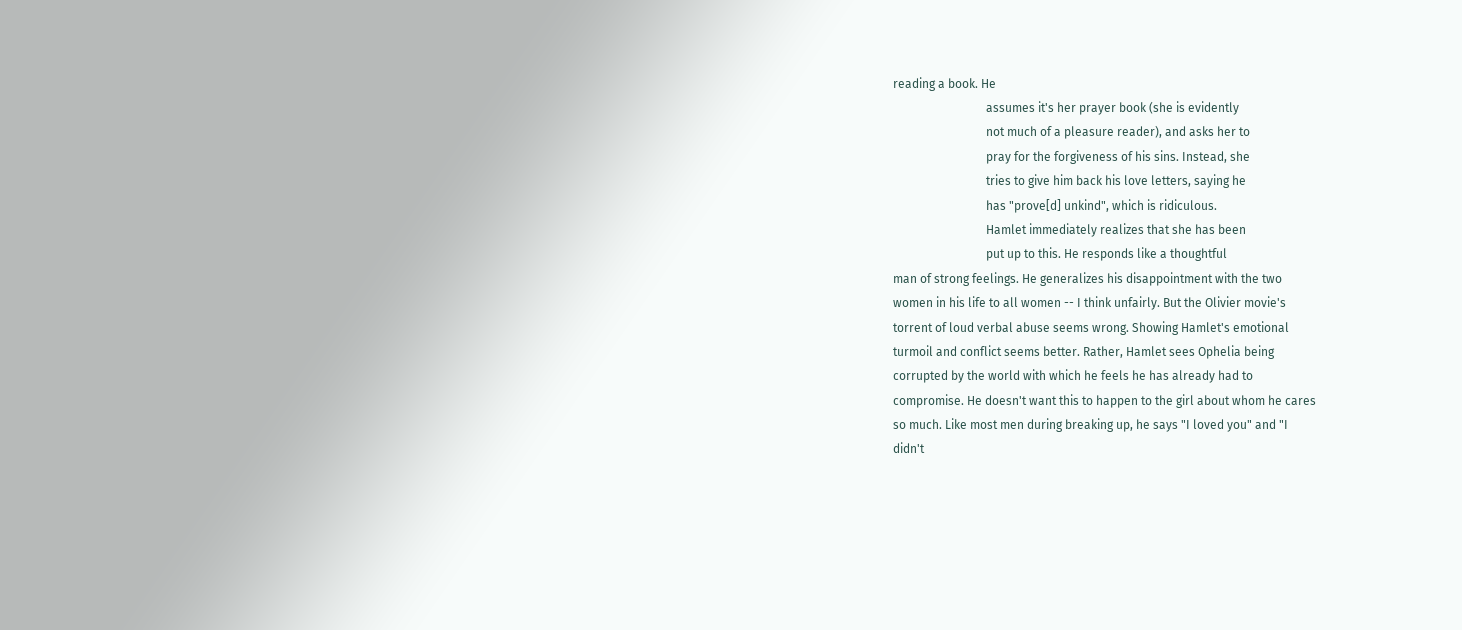reading a book. He
                               assumes it's her prayer book (she is evidently
                               not much of a pleasure reader), and asks her to
                               pray for the forgiveness of his sins. Instead, she
                               tries to give him back his love letters, saying he
                               has "prove[d] unkind", which is ridiculous.
                               Hamlet immediately realizes that she has been
                               put up to this. He responds like a thoughtful
man of strong feelings. He generalizes his disappointment with the two
women in his life to all women -- I think unfairly. But the Olivier movie's
torrent of loud verbal abuse seems wrong. Showing Hamlet's emotional
turmoil and conflict seems better. Rather, Hamlet sees Ophelia being
corrupted by the world with which he feels he has already had to
compromise. He doesn't want this to happen to the girl about whom he cares
so much. Like most men during breaking up, he says "I loved you" and "I
didn't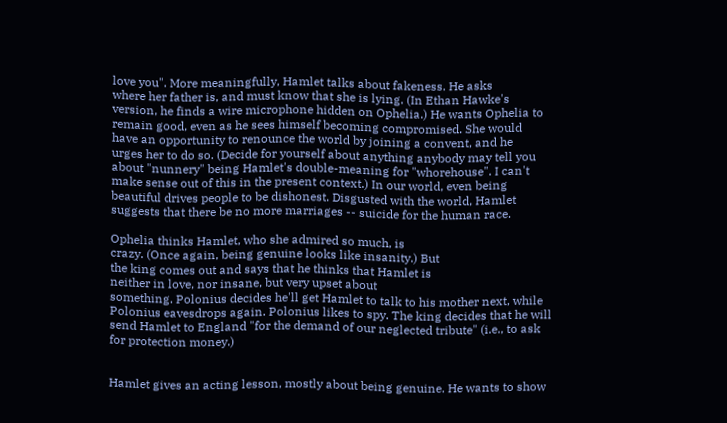love you". More meaningfully, Hamlet talks about fakeness. He asks
where her father is, and must know that she is lying. (In Ethan Hawke's
version, he finds a wire microphone hidden on Ophelia.) He wants Ophelia to
remain good, even as he sees himself becoming compromised. She would
have an opportunity to renounce the world by joining a convent, and he
urges her to do so. (Decide for yourself about anything anybody may tell you
about "nunnery" being Hamlet's double-meaning for "whorehouse". I can't
make sense out of this in the present context.) In our world, even being
beautiful drives people to be dishonest. Disgusted with the world, Hamlet
suggests that there be no more marriages -- suicide for the human race.

Ophelia thinks Hamlet, who she admired so much, is
crazy. (Once again, being genuine looks like insanity.) But
the king comes out and says that he thinks that Hamlet is
neither in love, nor insane, but very upset about
something. Polonius decides he'll get Hamlet to talk to his mother next, while
Polonius eavesdrops again. Polonius likes to spy. The king decides that he will
send Hamlet to England "for the demand of our neglected tribute" (i.e., to ask
for protection money.)


Hamlet gives an acting lesson, mostly about being genuine. He wants to show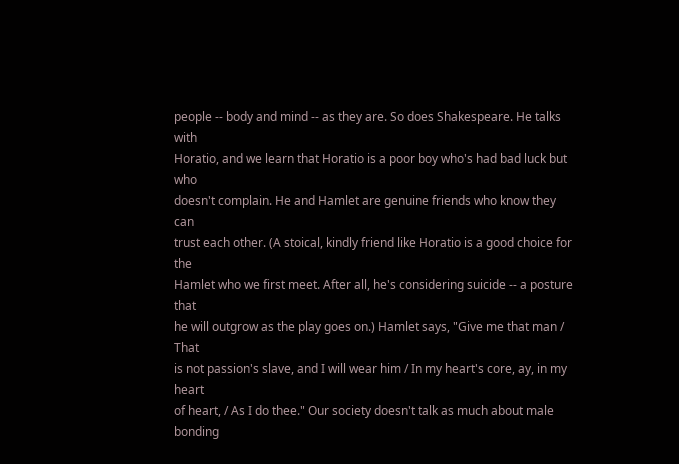people -- body and mind -- as they are. So does Shakespeare. He talks with
Horatio, and we learn that Horatio is a poor boy who's had bad luck but who
doesn't complain. He and Hamlet are genuine friends who know they can
trust each other. (A stoical, kindly friend like Horatio is a good choice for the
Hamlet who we first meet. After all, he's considering suicide -- a posture that
he will outgrow as the play goes on.) Hamlet says, "Give me that man / That
is not passion's slave, and I will wear him / In my heart's core, ay, in my heart
of heart, / As I do thee." Our society doesn't talk as much about male
bonding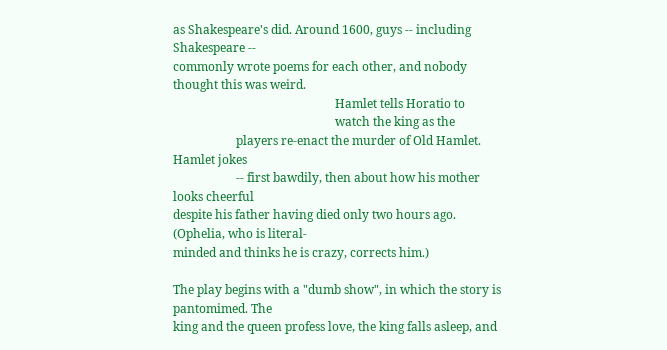as Shakespeare's did. Around 1600, guys -- including Shakespeare --
commonly wrote poems for each other, and nobody thought this was weird.
                                                      Hamlet tells Horatio to
                                                      watch the king as the
                     players re-enact the murder of Old Hamlet. Hamlet jokes
                     -- first bawdily, then about how his mother looks cheerful
despite his father having died only two hours ago. (Ophelia, who is literal-
minded and thinks he is crazy, corrects him.)

The play begins with a "dumb show", in which the story is pantomimed. The
king and the queen profess love, the king falls asleep, and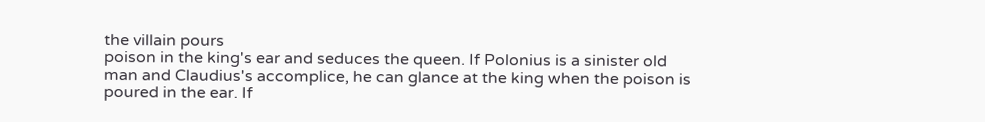the villain pours
poison in the king's ear and seduces the queen. If Polonius is a sinister old
man and Claudius's accomplice, he can glance at the king when the poison is
poured in the ear. If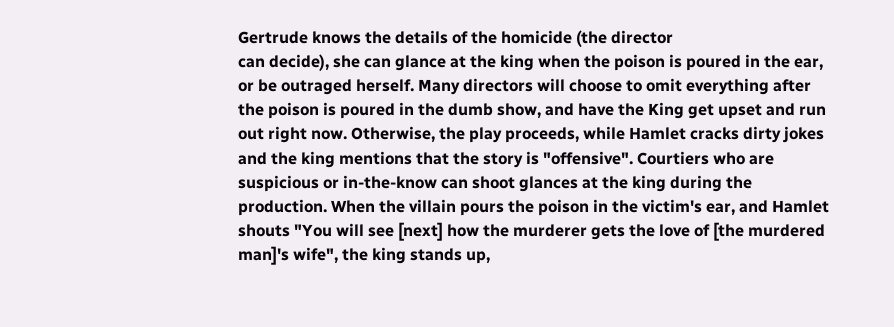Gertrude knows the details of the homicide (the director
can decide), she can glance at the king when the poison is poured in the ear,
or be outraged herself. Many directors will choose to omit everything after
the poison is poured in the dumb show, and have the King get upset and run
out right now. Otherwise, the play proceeds, while Hamlet cracks dirty jokes
and the king mentions that the story is "offensive". Courtiers who are
suspicious or in-the-know can shoot glances at the king during the
production. When the villain pours the poison in the victim's ear, and Hamlet
shouts "You will see [next] how the murderer gets the love of [the murdered
man]'s wife", the king stands up,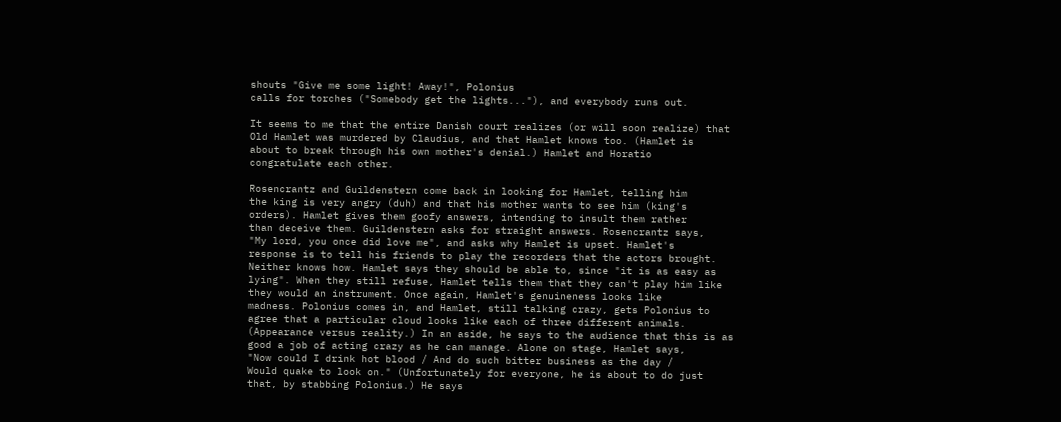shouts "Give me some light! Away!", Polonius
calls for torches ("Somebody get the lights..."), and everybody runs out.

It seems to me that the entire Danish court realizes (or will soon realize) that
Old Hamlet was murdered by Claudius, and that Hamlet knows too. (Hamlet is
about to break through his own mother's denial.) Hamlet and Horatio
congratulate each other.

Rosencrantz and Guildenstern come back in looking for Hamlet, telling him
the king is very angry (duh) and that his mother wants to see him (king's
orders). Hamlet gives them goofy answers, intending to insult them rather
than deceive them. Guildenstern asks for straight answers. Rosencrantz says,
"My lord, you once did love me", and asks why Hamlet is upset. Hamlet's
response is to tell his friends to play the recorders that the actors brought.
Neither knows how. Hamlet says they should be able to, since "it is as easy as
lying". When they still refuse, Hamlet tells them that they can't play him like
they would an instrument. Once again, Hamlet's genuineness looks like
madness. Polonius comes in, and Hamlet, still talking crazy, gets Polonius to
agree that a particular cloud looks like each of three different animals.
(Appearance versus reality.) In an aside, he says to the audience that this is as
good a job of acting crazy as he can manage. Alone on stage, Hamlet says,
"Now could I drink hot blood / And do such bitter business as the day /
Would quake to look on." (Unfortunately for everyone, he is about to do just
that, by stabbing Polonius.) He says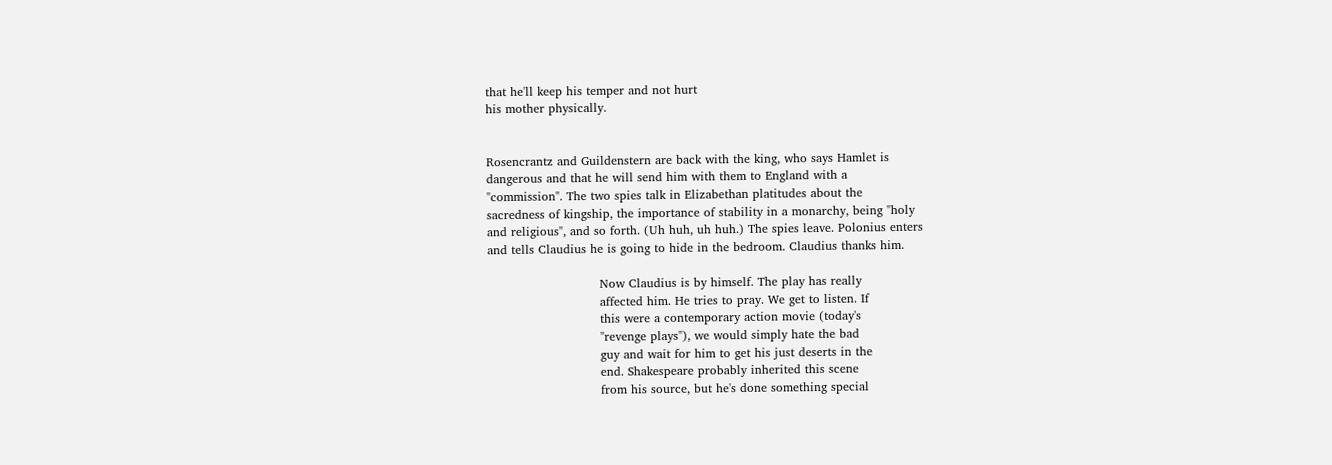that he'll keep his temper and not hurt
his mother physically.


Rosencrantz and Guildenstern are back with the king, who says Hamlet is
dangerous and that he will send him with them to England with a
"commission". The two spies talk in Elizabethan platitudes about the
sacredness of kingship, the importance of stability in a monarchy, being "holy
and religious", and so forth. (Uh huh, uh huh.) The spies leave. Polonius enters
and tells Claudius he is going to hide in the bedroom. Claudius thanks him.

                            Now Claudius is by himself. The play has really
                            affected him. He tries to pray. We get to listen. If
                            this were a contemporary action movie (today's
                            "revenge plays"), we would simply hate the bad
                            guy and wait for him to get his just deserts in the
                            end. Shakespeare probably inherited this scene
                            from his source, but he's done something special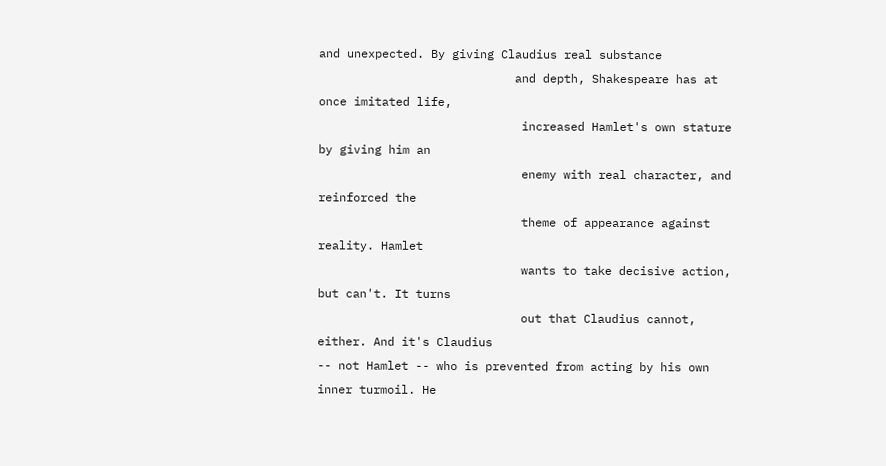and unexpected. By giving Claudius real substance
                            and depth, Shakespeare has at once imitated life,
                             increased Hamlet's own stature by giving him an
                             enemy with real character, and reinforced the
                             theme of appearance against reality. Hamlet
                             wants to take decisive action, but can't. It turns
                             out that Claudius cannot, either. And it's Claudius
-- not Hamlet -- who is prevented from acting by his own inner turmoil. He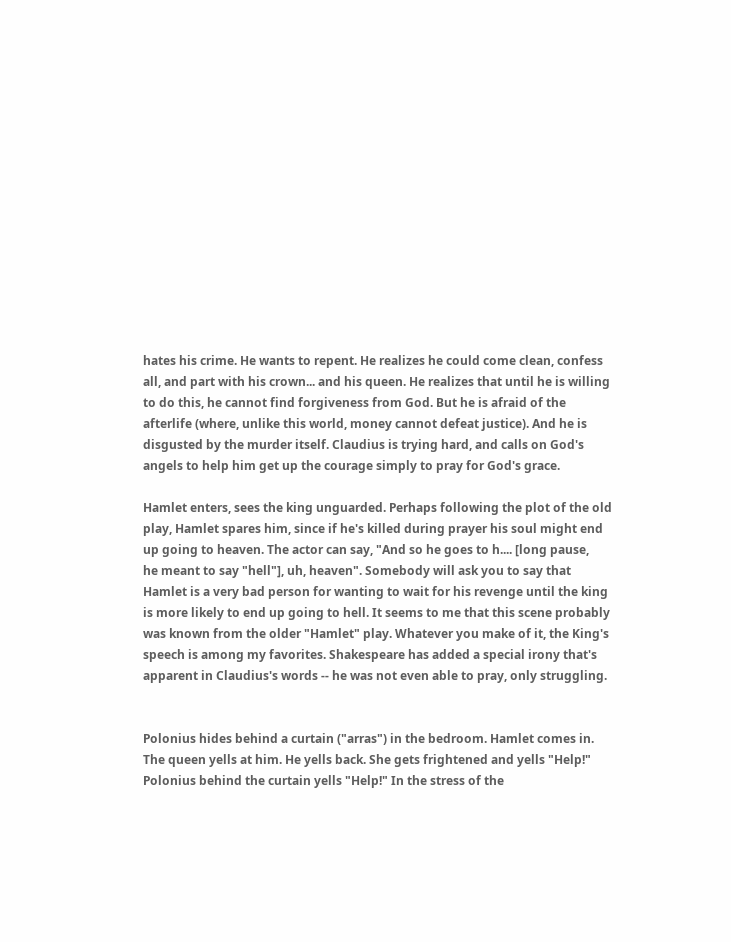hates his crime. He wants to repent. He realizes he could come clean, confess
all, and part with his crown... and his queen. He realizes that until he is willing
to do this, he cannot find forgiveness from God. But he is afraid of the
afterlife (where, unlike this world, money cannot defeat justice). And he is
disgusted by the murder itself. Claudius is trying hard, and calls on God's
angels to help him get up the courage simply to pray for God's grace.

Hamlet enters, sees the king unguarded. Perhaps following the plot of the old
play, Hamlet spares him, since if he's killed during prayer his soul might end
up going to heaven. The actor can say, "And so he goes to h.... [long pause,
he meant to say "hell"], uh, heaven". Somebody will ask you to say that
Hamlet is a very bad person for wanting to wait for his revenge until the king
is more likely to end up going to hell. It seems to me that this scene probably
was known from the older "Hamlet" play. Whatever you make of it, the King's
speech is among my favorites. Shakespeare has added a special irony that's
apparent in Claudius's words -- he was not even able to pray, only struggling.


Polonius hides behind a curtain ("arras") in the bedroom. Hamlet comes in.
The queen yells at him. He yells back. She gets frightened and yells "Help!"
Polonius behind the curtain yells "Help!" In the stress of the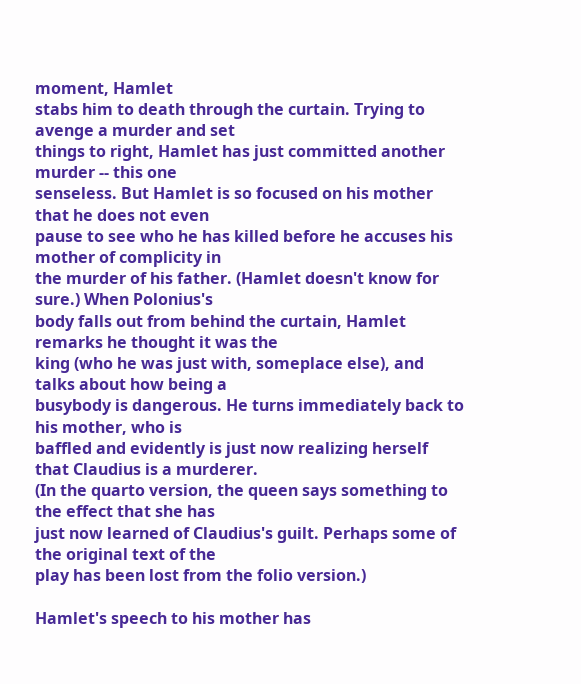moment, Hamlet
stabs him to death through the curtain. Trying to avenge a murder and set
things to right, Hamlet has just committed another murder -- this one
senseless. But Hamlet is so focused on his mother that he does not even
pause to see who he has killed before he accuses his mother of complicity in
the murder of his father. (Hamlet doesn't know for sure.) When Polonius's
body falls out from behind the curtain, Hamlet remarks he thought it was the
king (who he was just with, someplace else), and talks about how being a
busybody is dangerous. He turns immediately back to his mother, who is
baffled and evidently is just now realizing herself that Claudius is a murderer.
(In the quarto version, the queen says something to the effect that she has
just now learned of Claudius's guilt. Perhaps some of the original text of the
play has been lost from the folio version.)

Hamlet's speech to his mother has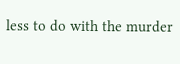less to do with the murder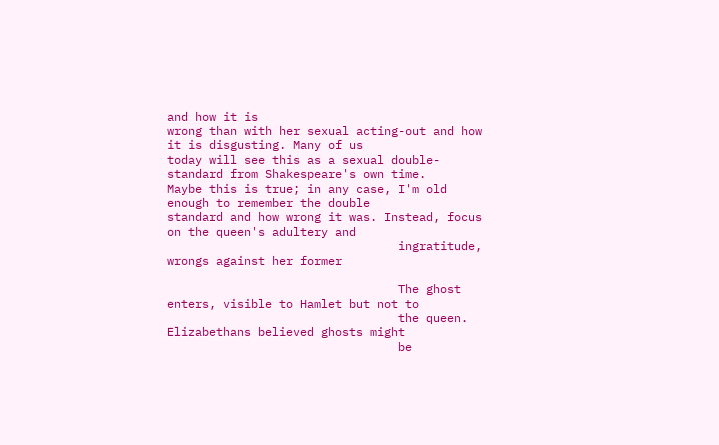and how it is
wrong than with her sexual acting-out and how it is disgusting. Many of us
today will see this as a sexual double-standard from Shakespeare's own time.
Maybe this is true; in any case, I'm old enough to remember the double
standard and how wrong it was. Instead, focus on the queen's adultery and
                                 ingratitude, wrongs against her former

                                 The ghost enters, visible to Hamlet but not to
                                 the queen. Elizabethans believed ghosts might
                                 be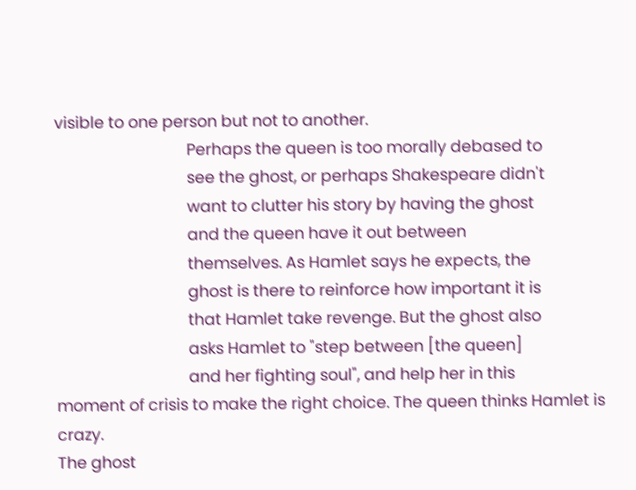visible to one person but not to another.
                                 Perhaps the queen is too morally debased to
                                 see the ghost, or perhaps Shakespeare didn't
                                 want to clutter his story by having the ghost
                                 and the queen have it out between
                                 themselves. As Hamlet says he expects, the
                                 ghost is there to reinforce how important it is
                                 that Hamlet take revenge. But the ghost also
                                 asks Hamlet to "step between [the queen]
                                 and her fighting soul", and help her in this
moment of crisis to make the right choice. The queen thinks Hamlet is crazy.
The ghost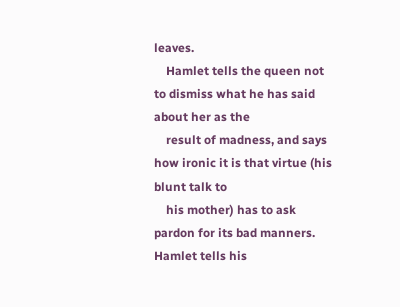leaves.
    Hamlet tells the queen not to dismiss what he has said about her as the
    result of madness, and says how ironic it is that virtue (his blunt talk to
    his mother) has to ask pardon for its bad manners. Hamlet tells his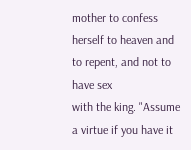mother to confess herself to heaven and to repent, and not to have sex
with the king. "Assume a virtue if you have it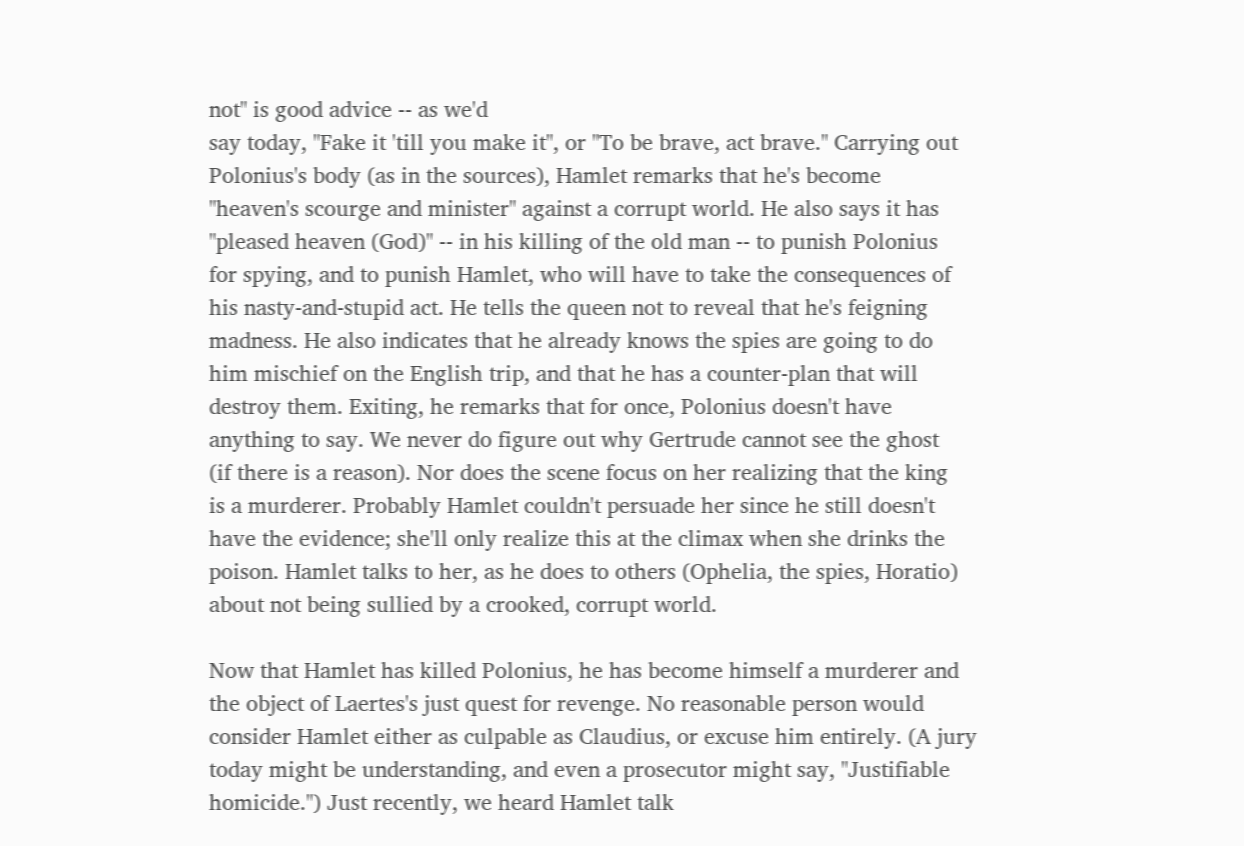not" is good advice -- as we'd
say today, "Fake it 'till you make it", or "To be brave, act brave." Carrying out
Polonius's body (as in the sources), Hamlet remarks that he's become
"heaven's scourge and minister" against a corrupt world. He also says it has
"pleased heaven (God)" -- in his killing of the old man -- to punish Polonius
for spying, and to punish Hamlet, who will have to take the consequences of
his nasty-and-stupid act. He tells the queen not to reveal that he's feigning
madness. He also indicates that he already knows the spies are going to do
him mischief on the English trip, and that he has a counter-plan that will
destroy them. Exiting, he remarks that for once, Polonius doesn't have
anything to say. We never do figure out why Gertrude cannot see the ghost
(if there is a reason). Nor does the scene focus on her realizing that the king
is a murderer. Probably Hamlet couldn't persuade her since he still doesn't
have the evidence; she'll only realize this at the climax when she drinks the
poison. Hamlet talks to her, as he does to others (Ophelia, the spies, Horatio)
about not being sullied by a crooked, corrupt world.

Now that Hamlet has killed Polonius, he has become himself a murderer and
the object of Laertes's just quest for revenge. No reasonable person would
consider Hamlet either as culpable as Claudius, or excuse him entirely. (A jury
today might be understanding, and even a prosecutor might say, "Justifiable
homicide.") Just recently, we heard Hamlet talk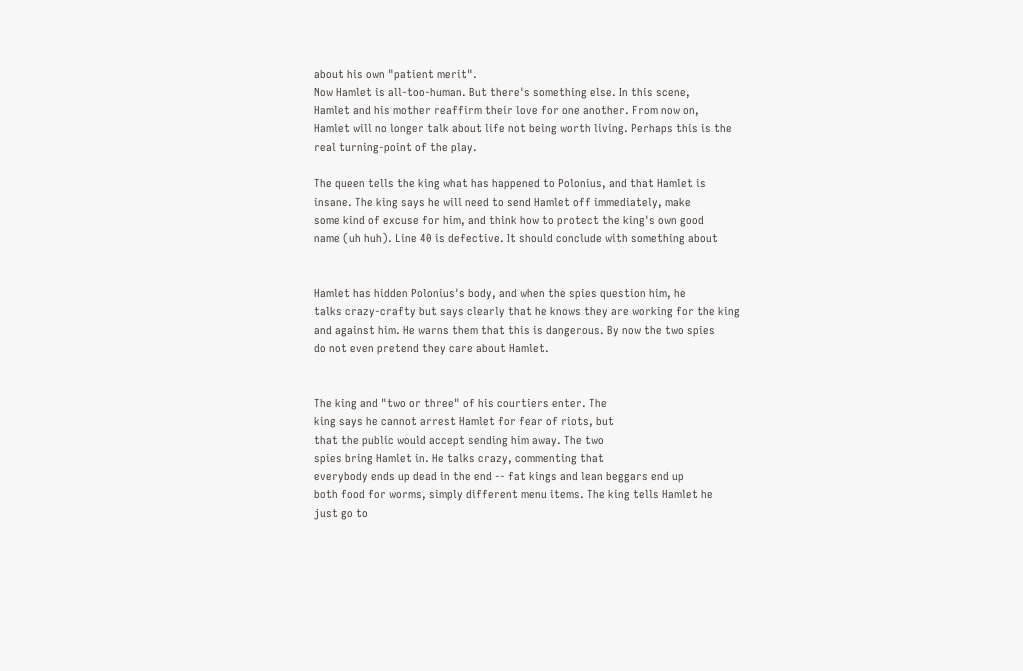about his own "patient merit".
Now Hamlet is all-too-human. But there's something else. In this scene,
Hamlet and his mother reaffirm their love for one another. From now on,
Hamlet will no longer talk about life not being worth living. Perhaps this is the
real turning-point of the play.

The queen tells the king what has happened to Polonius, and that Hamlet is
insane. The king says he will need to send Hamlet off immediately, make
some kind of excuse for him, and think how to protect the king's own good
name (uh huh). Line 40 is defective. It should conclude with something about


Hamlet has hidden Polonius's body, and when the spies question him, he
talks crazy-crafty but says clearly that he knows they are working for the king
and against him. He warns them that this is dangerous. By now the two spies
do not even pretend they care about Hamlet.


The king and "two or three" of his courtiers enter. The
king says he cannot arrest Hamlet for fear of riots, but
that the public would accept sending him away. The two
spies bring Hamlet in. He talks crazy, commenting that
everybody ends up dead in the end -- fat kings and lean beggars end up
both food for worms, simply different menu items. The king tells Hamlet he
just go to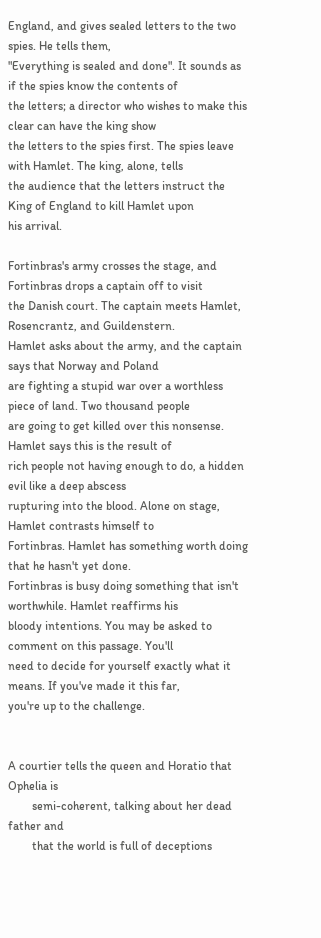England, and gives sealed letters to the two spies. He tells them,
"Everything is sealed and done". It sounds as if the spies know the contents of
the letters; a director who wishes to make this clear can have the king show
the letters to the spies first. The spies leave with Hamlet. The king, alone, tells
the audience that the letters instruct the King of England to kill Hamlet upon
his arrival.

Fortinbras's army crosses the stage, and Fortinbras drops a captain off to visit
the Danish court. The captain meets Hamlet, Rosencrantz, and Guildenstern.
Hamlet asks about the army, and the captain says that Norway and Poland
are fighting a stupid war over a worthless piece of land. Two thousand people
are going to get killed over this nonsense. Hamlet says this is the result of
rich people not having enough to do, a hidden evil like a deep abscess
rupturing into the blood. Alone on stage, Hamlet contrasts himself to
Fortinbras. Hamlet has something worth doing that he hasn't yet done.
Fortinbras is busy doing something that isn't worthwhile. Hamlet reaffirms his
bloody intentions. You may be asked to comment on this passage. You'll
need to decide for yourself exactly what it means. If you've made it this far,
you're up to the challenge.


A courtier tells the queen and Horatio that Ophelia is
        semi-coherent, talking about her dead father and
        that the world is full of deceptions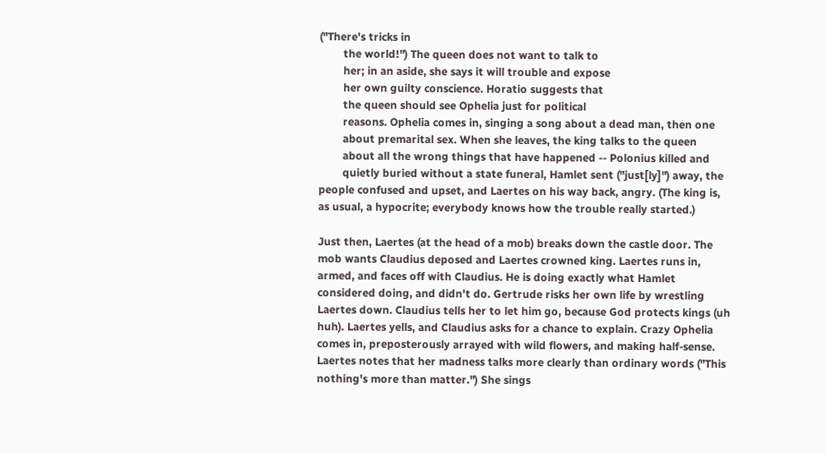("There's tricks in
        the world!") The queen does not want to talk to
        her; in an aside, she says it will trouble and expose
        her own guilty conscience. Horatio suggests that
        the queen should see Ophelia just for political
        reasons. Ophelia comes in, singing a song about a dead man, then one
        about premarital sex. When she leaves, the king talks to the queen
        about all the wrong things that have happened -- Polonius killed and
        quietly buried without a state funeral, Hamlet sent ("just[ly]") away, the
people confused and upset, and Laertes on his way back, angry. (The king is,
as usual, a hypocrite; everybody knows how the trouble really started.)

Just then, Laertes (at the head of a mob) breaks down the castle door. The
mob wants Claudius deposed and Laertes crowned king. Laertes runs in,
armed, and faces off with Claudius. He is doing exactly what Hamlet
considered doing, and didn't do. Gertrude risks her own life by wrestling
Laertes down. Claudius tells her to let him go, because God protects kings (uh
huh). Laertes yells, and Claudius asks for a chance to explain. Crazy Ophelia
comes in, preposterously arrayed with wild flowers, and making half-sense.
Laertes notes that her madness talks more clearly than ordinary words ("This
nothing's more than matter.") She sings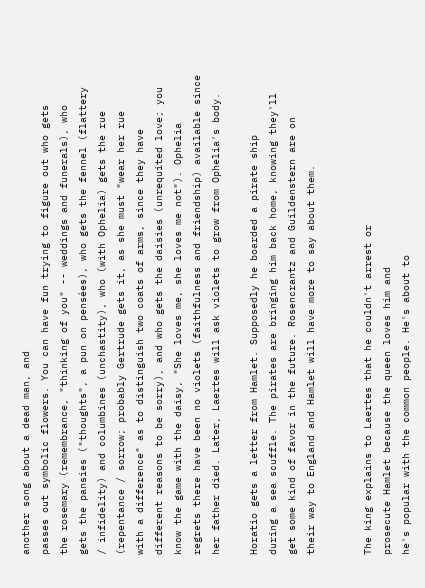another song about a dead man, and
passes out symbolic flowers. You can have fun trying to figure out who gets
the rosemary (remembrance, "thinking of you" -- weddings and funerals), who
gets the pansies ("thoughts", a pun on pensées), who gets the fennel (flattery
/ infidelity) and columbines (unchastity), who (with Ophelia) gets the rue
(repentance / sorrow; probably Gertrude gets it, as she must "wear her rue
with a difference" as to distinguish two coats of arms, since they have
different reasons to be sorry), and who gets the daisies (unrequited love; you
know the game with the daisy, "She loves me, she loves me not"). Ophelia
regrets there have been no violets (faithfulness and friendship) available since
her father died. Later, Laertes will ask violets to grow from Ophelia's body.

Horatio gets a letter from Hamlet. Supposedly he boarded a pirate ship
during a sea scuffle. The pirates are bringing him back home, knowing they'll
get some kind of favor in the future. Rosencrantz and Guildenstern are on
their way to England and Hamlet will have more to say about them.


The king explains to Laertes that he couldn't arrest or
prosecute Hamlet because the queen loves him and
he's popular with the common people. He's about to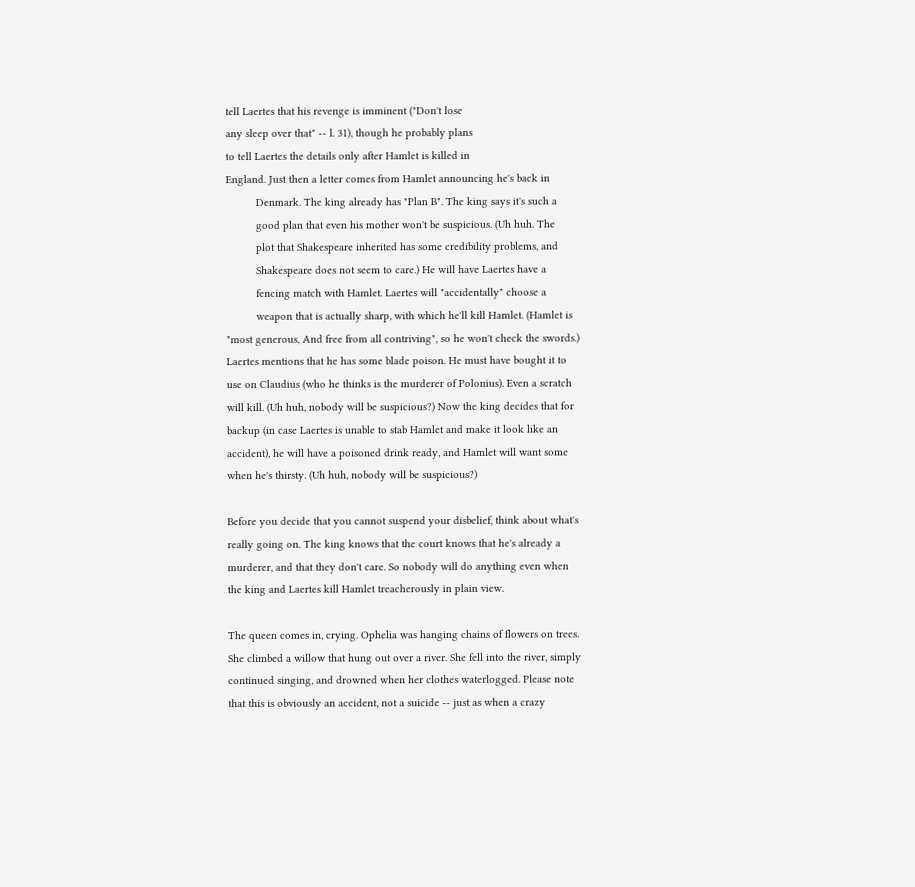tell Laertes that his revenge is imminent ("Don't lose
any sleep over that" -- l. 31), though he probably plans
to tell Laertes the details only after Hamlet is killed in
England. Just then a letter comes from Hamlet announcing he's back in
          Denmark. The king already has "Plan B". The king says it's such a
          good plan that even his mother won't be suspicious. (Uh huh. The
          plot that Shakespeare inherited has some credibility problems, and
          Shakespeare does not seem to care.) He will have Laertes have a
          fencing match with Hamlet. Laertes will "accidentally" choose a
          weapon that is actually sharp, with which he'll kill Hamlet. (Hamlet is
"most generous, And free from all contriving", so he won't check the swords.)
Laertes mentions that he has some blade poison. He must have bought it to
use on Claudius (who he thinks is the murderer of Polonius). Even a scratch
will kill. (Uh huh, nobody will be suspicious?) Now the king decides that for
backup (in case Laertes is unable to stab Hamlet and make it look like an
accident), he will have a poisoned drink ready, and Hamlet will want some
when he's thirsty. (Uh huh, nobody will be suspicious?)

Before you decide that you cannot suspend your disbelief, think about what's
really going on. The king knows that the court knows that he's already a
murderer, and that they don't care. So nobody will do anything even when
the king and Laertes kill Hamlet treacherously in plain view.

The queen comes in, crying. Ophelia was hanging chains of flowers on trees.
She climbed a willow that hung out over a river. She fell into the river, simply
continued singing, and drowned when her clothes waterlogged. Please note
that this is obviously an accident, not a suicide -- just as when a crazy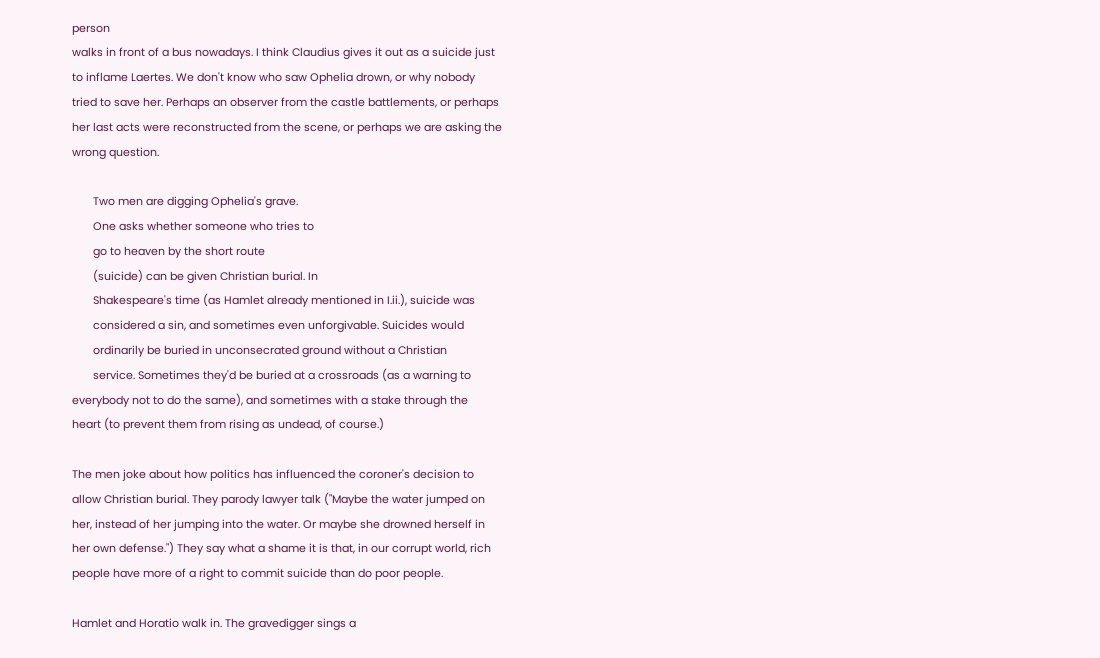person
walks in front of a bus nowadays. I think Claudius gives it out as a suicide just
to inflame Laertes. We don't know who saw Ophelia drown, or why nobody
tried to save her. Perhaps an observer from the castle battlements, or perhaps
her last acts were reconstructed from the scene, or perhaps we are asking the
wrong question.

       Two men are digging Ophelia's grave.
       One asks whether someone who tries to
       go to heaven by the short route
       (suicide) can be given Christian burial. In
       Shakespeare's time (as Hamlet already mentioned in I.ii.), suicide was
       considered a sin, and sometimes even unforgivable. Suicides would
       ordinarily be buried in unconsecrated ground without a Christian
       service. Sometimes they'd be buried at a crossroads (as a warning to
everybody not to do the same), and sometimes with a stake through the
heart (to prevent them from rising as undead, of course.)

The men joke about how politics has influenced the coroner's decision to
allow Christian burial. They parody lawyer talk ("Maybe the water jumped on
her, instead of her jumping into the water. Or maybe she drowned herself in
her own defense.") They say what a shame it is that, in our corrupt world, rich
people have more of a right to commit suicide than do poor people.

Hamlet and Horatio walk in. The gravedigger sings a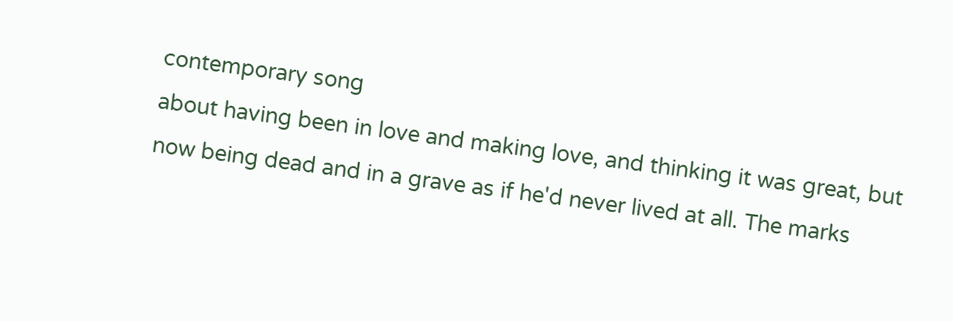contemporary song
about having been in love and making love, and thinking it was great, but
now being dead and in a grave as if he'd never lived at all. The marks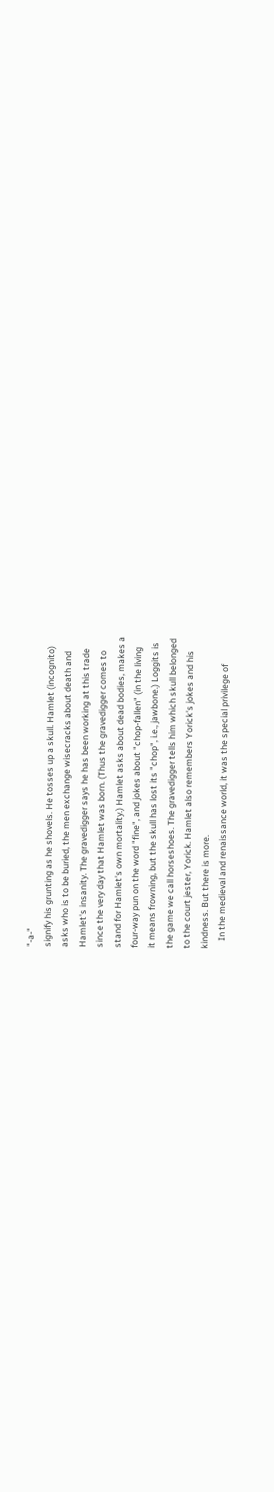"-a-"
signify his grunting as he shovels. He tosses up a skull. Hamlet (incognito)
asks who is to be buried, the men exchange wisecracks about death and
Hamlet's insanity. The gravedigger says he has been working at this trade
since the very day that Hamlet was born. (Thus the gravedigger comes to
stand for Hamlet's own mortality.) Hamlet asks about dead bodies, makes a
four-way pun on the word "fine", and jokes about "chop-fallen" (in the living
it means frowning, but the skull has lost its "chop", i.e., jawbone.) Loggits is
the game we call horseshoes. The gravedigger tells him which skull belonged
to the court jester, Yorick. Hamlet also remembers Yorick's jokes and his
kindness. But there is more.
    In the medieval and renaissance world, it was the special privilege of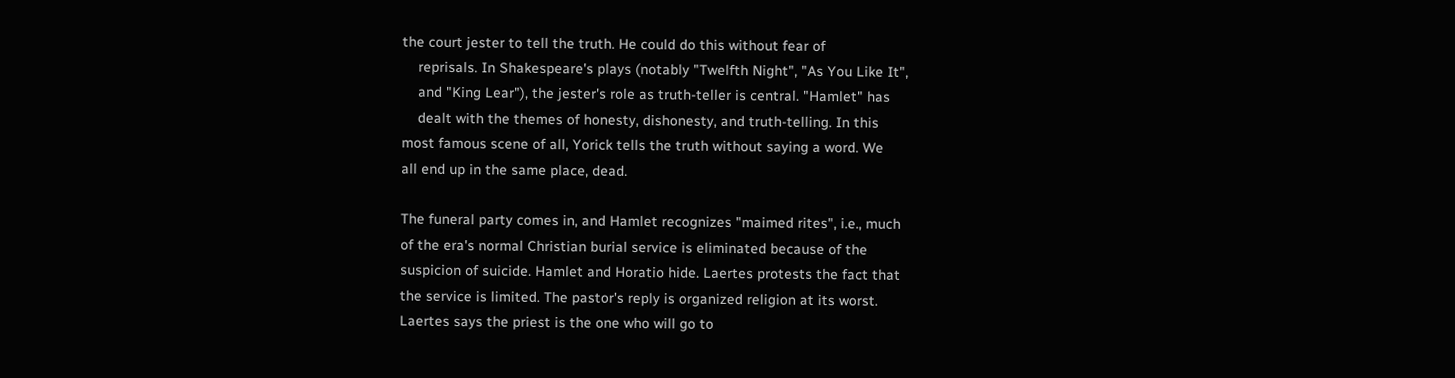the court jester to tell the truth. He could do this without fear of
    reprisals. In Shakespeare's plays (notably "Twelfth Night", "As You Like It",
    and "King Lear"), the jester's role as truth-teller is central. "Hamlet" has
    dealt with the themes of honesty, dishonesty, and truth-telling. In this
most famous scene of all, Yorick tells the truth without saying a word. We
all end up in the same place, dead.

The funeral party comes in, and Hamlet recognizes "maimed rites", i.e., much
of the era's normal Christian burial service is eliminated because of the
suspicion of suicide. Hamlet and Horatio hide. Laertes protests the fact that
the service is limited. The pastor's reply is organized religion at its worst.
Laertes says the priest is the one who will go to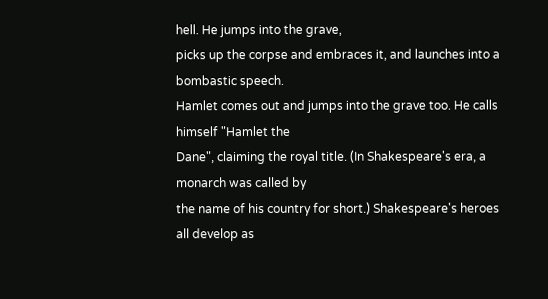hell. He jumps into the grave,
picks up the corpse and embraces it, and launches into a bombastic speech.
Hamlet comes out and jumps into the grave too. He calls himself "Hamlet the
Dane", claiming the royal title. (In Shakespeare's era, a monarch was called by
the name of his country for short.) Shakespeare's heroes all develop as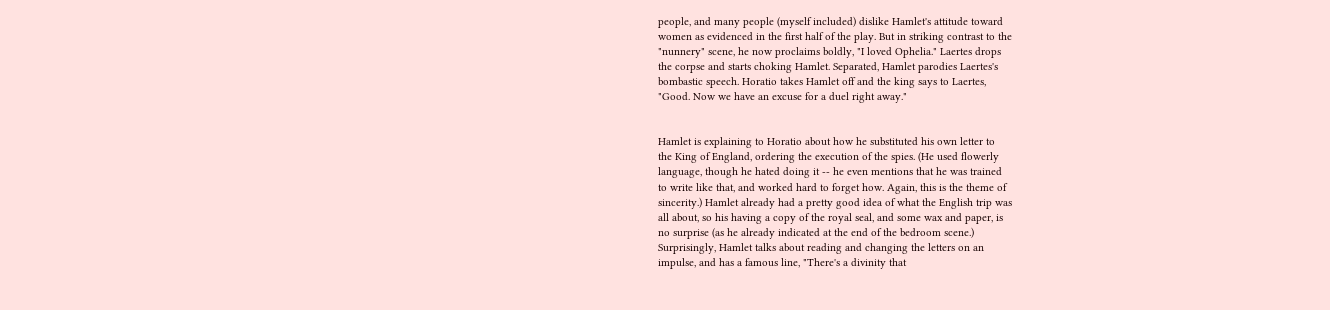people, and many people (myself included) dislike Hamlet's attitude toward
women as evidenced in the first half of the play. But in striking contrast to the
"nunnery" scene, he now proclaims boldly, "I loved Ophelia." Laertes drops
the corpse and starts choking Hamlet. Separated, Hamlet parodies Laertes's
bombastic speech. Horatio takes Hamlet off and the king says to Laertes,
"Good. Now we have an excuse for a duel right away."


Hamlet is explaining to Horatio about how he substituted his own letter to
the King of England, ordering the execution of the spies. (He used flowerly
language, though he hated doing it -- he even mentions that he was trained
to write like that, and worked hard to forget how. Again, this is the theme of
sincerity.) Hamlet already had a pretty good idea of what the English trip was
all about, so his having a copy of the royal seal, and some wax and paper, is
no surprise (as he already indicated at the end of the bedroom scene.)
Surprisingly, Hamlet talks about reading and changing the letters on an
impulse, and has a famous line, "There's a divinity that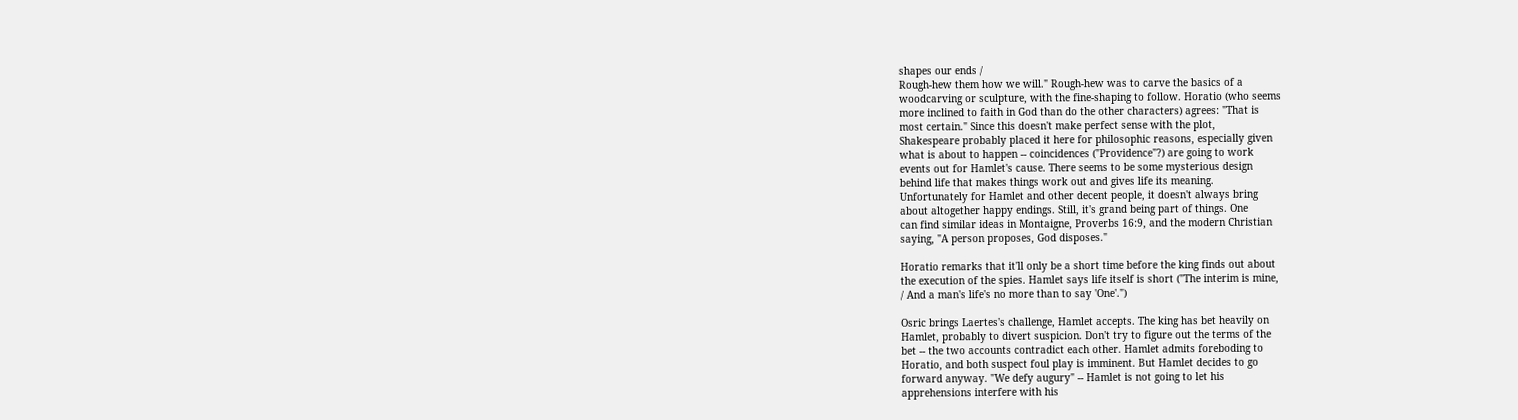shapes our ends /
Rough-hew them how we will." Rough-hew was to carve the basics of a
woodcarving or sculpture, with the fine-shaping to follow. Horatio (who seems
more inclined to faith in God than do the other characters) agrees: "That is
most certain." Since this doesn't make perfect sense with the plot,
Shakespeare probably placed it here for philosophic reasons, especially given
what is about to happen -- coincidences ("Providence"?) are going to work
events out for Hamlet's cause. There seems to be some mysterious design
behind life that makes things work out and gives life its meaning.
Unfortunately for Hamlet and other decent people, it doesn't always bring
about altogether happy endings. Still, it's grand being part of things. One
can find similar ideas in Montaigne, Proverbs 16:9, and the modern Christian
saying, "A person proposes, God disposes."

Horatio remarks that it'll only be a short time before the king finds out about
the execution of the spies. Hamlet says life itself is short ("The interim is mine,
/ And a man's life's no more than to say 'One'.")

Osric brings Laertes's challenge, Hamlet accepts. The king has bet heavily on
Hamlet, probably to divert suspicion. Don't try to figure out the terms of the
bet -- the two accounts contradict each other. Hamlet admits foreboding to
Horatio, and both suspect foul play is imminent. But Hamlet decides to go
forward anyway. "We defy augury" -- Hamlet is not going to let his
apprehensions interfere with his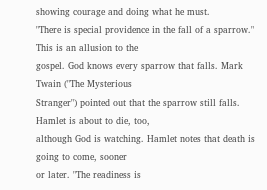showing courage and doing what he must.
"There is special providence in the fall of a sparrow." This is an allusion to the
gospel. God knows every sparrow that falls. Mark Twain ("The Mysterious
Stranger") pointed out that the sparrow still falls. Hamlet is about to die, too,
although God is watching. Hamlet notes that death is going to come, sooner
or later. "The readiness is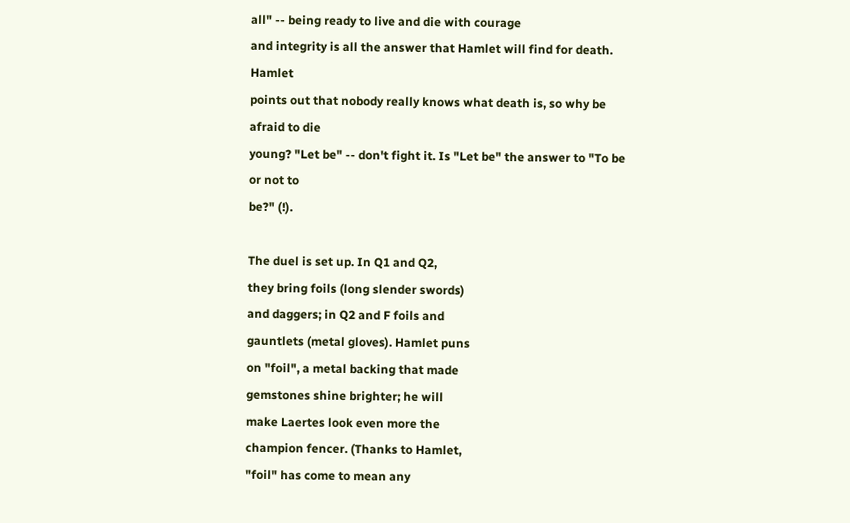all" -- being ready to live and die with courage
and integrity is all the answer that Hamlet will find for death. Hamlet
points out that nobody really knows what death is, so why be afraid to die
young? "Let be" -- don't fight it. Is "Let be" the answer to "To be or not to
be?" (!).

The duel is set up. In Q1 and Q2,
they bring foils (long slender swords)
and daggers; in Q2 and F foils and
gauntlets (metal gloves). Hamlet puns
on "foil", a metal backing that made
gemstones shine brighter; he will
make Laertes look even more the
champion fencer. (Thanks to Hamlet,
"foil" has come to mean any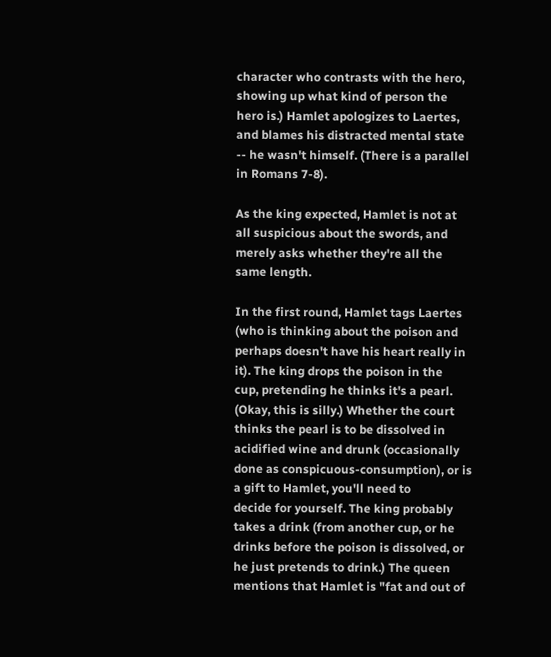character who contrasts with the hero, showing up what kind of person the
hero is.) Hamlet apologizes to Laertes, and blames his distracted mental state
-- he wasn't himself. (There is a parallel in Romans 7-8).

As the king expected, Hamlet is not at all suspicious about the swords, and
merely asks whether they're all the same length.

In the first round, Hamlet tags Laertes (who is thinking about the poison and
perhaps doesn't have his heart really in it). The king drops the poison in the
cup, pretending he thinks it's a pearl. (Okay, this is silly.) Whether the court
thinks the pearl is to be dissolved in acidified wine and drunk (occasionally
done as conspicuous-consumption), or is a gift to Hamlet, you'll need to
decide for yourself. The king probably takes a drink (from another cup, or he
drinks before the poison is dissolved, or he just pretends to drink.) The queen
mentions that Hamlet is "fat and out of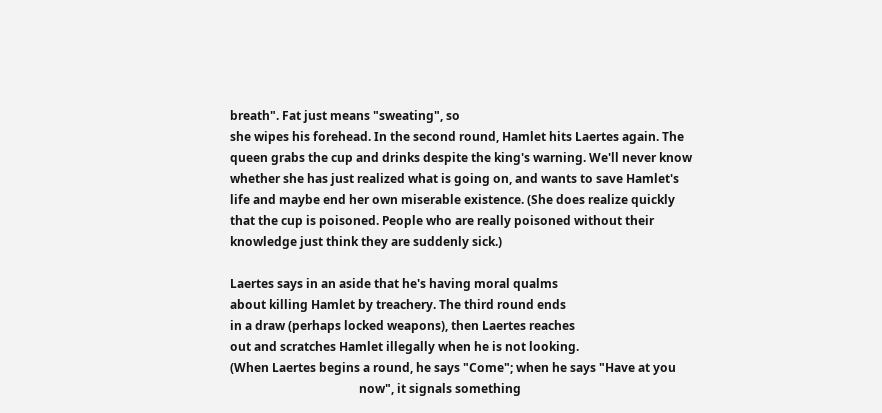breath". Fat just means "sweating", so
she wipes his forehead. In the second round, Hamlet hits Laertes again. The
queen grabs the cup and drinks despite the king's warning. We'll never know
whether she has just realized what is going on, and wants to save Hamlet's
life and maybe end her own miserable existence. (She does realize quickly
that the cup is poisoned. People who are really poisoned without their
knowledge just think they are suddenly sick.)

Laertes says in an aside that he's having moral qualms
about killing Hamlet by treachery. The third round ends
in a draw (perhaps locked weapons), then Laertes reaches
out and scratches Hamlet illegally when he is not looking.
(When Laertes begins a round, he says "Come"; when he says "Have at you
                                           now", it signals something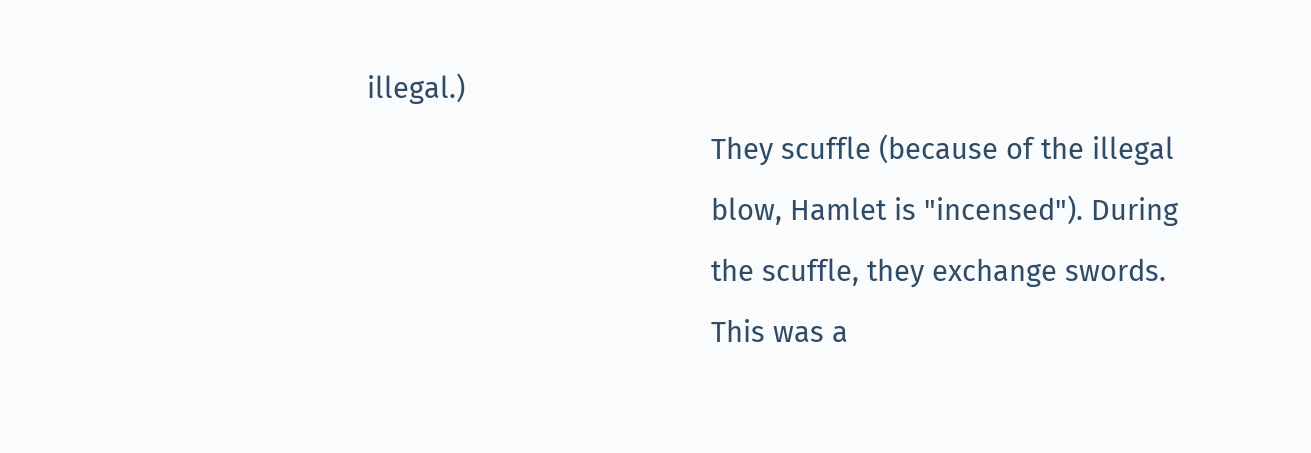illegal.)
                                           They scuffle (because of the illegal
                                           blow, Hamlet is "incensed"). During
                                           the scuffle, they exchange swords.
                                           This was a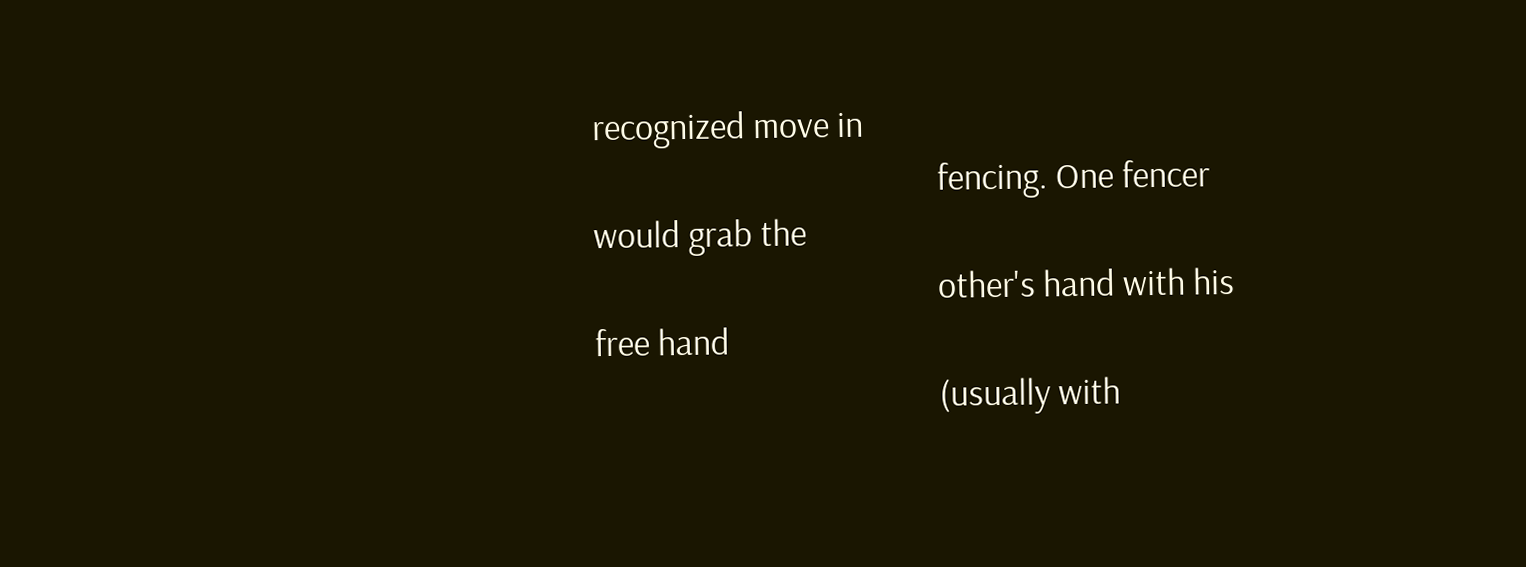recognized move in
                                           fencing. One fencer would grab the
                                           other's hand with his free hand
                                           (usually with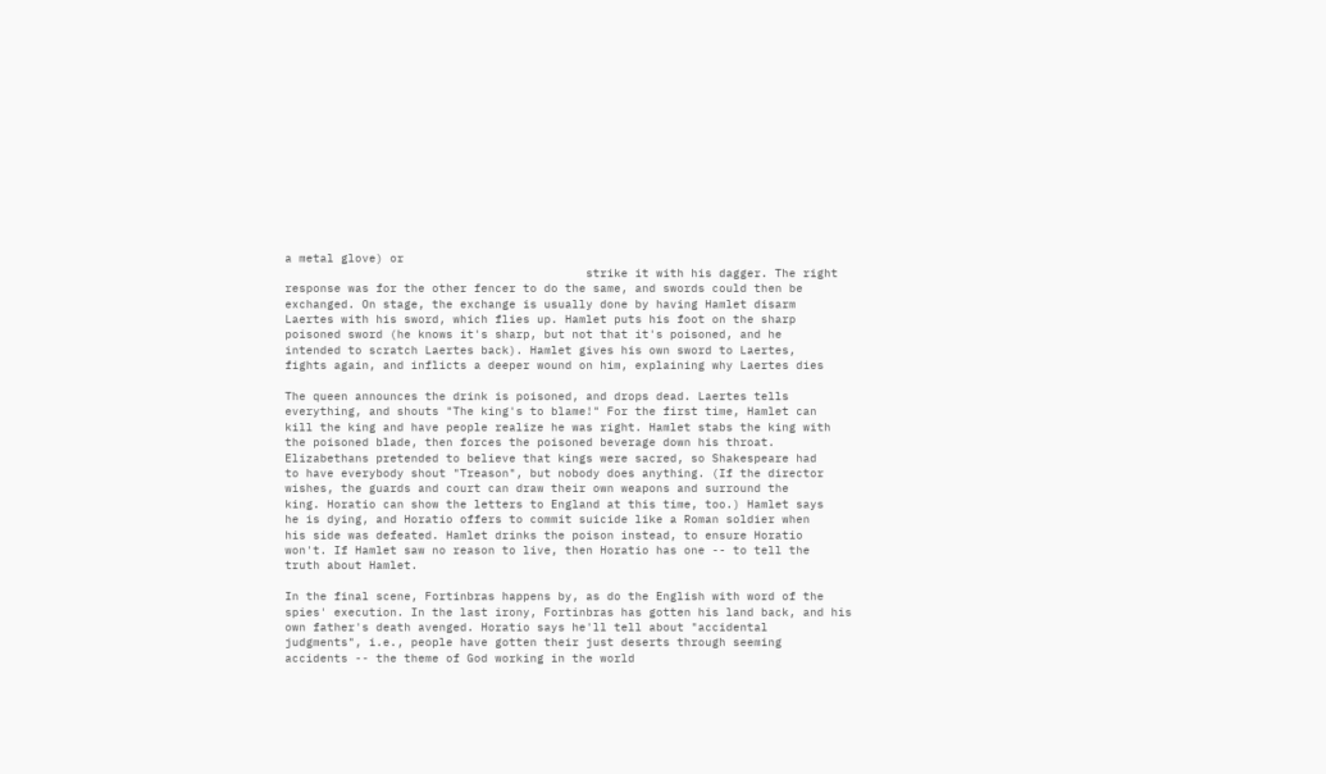a metal glove) or
                                           strike it with his dagger. The right
response was for the other fencer to do the same, and swords could then be
exchanged. On stage, the exchange is usually done by having Hamlet disarm
Laertes with his sword, which flies up. Hamlet puts his foot on the sharp
poisoned sword (he knows it's sharp, but not that it's poisoned, and he
intended to scratch Laertes back). Hamlet gives his own sword to Laertes,
fights again, and inflicts a deeper wound on him, explaining why Laertes dies

The queen announces the drink is poisoned, and drops dead. Laertes tells
everything, and shouts "The king's to blame!" For the first time, Hamlet can
kill the king and have people realize he was right. Hamlet stabs the king with
the poisoned blade, then forces the poisoned beverage down his throat.
Elizabethans pretended to believe that kings were sacred, so Shakespeare had
to have everybody shout "Treason", but nobody does anything. (If the director
wishes, the guards and court can draw their own weapons and surround the
king. Horatio can show the letters to England at this time, too.) Hamlet says
he is dying, and Horatio offers to commit suicide like a Roman soldier when
his side was defeated. Hamlet drinks the poison instead, to ensure Horatio
won't. If Hamlet saw no reason to live, then Horatio has one -- to tell the
truth about Hamlet.

In the final scene, Fortinbras happens by, as do the English with word of the
spies' execution. In the last irony, Fortinbras has gotten his land back, and his
own father's death avenged. Horatio says he'll tell about "accidental
judgments", i.e., people have gotten their just deserts through seeming
accidents -- the theme of God working in the world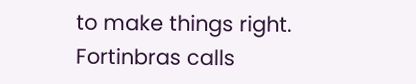to make things right.
Fortinbras calls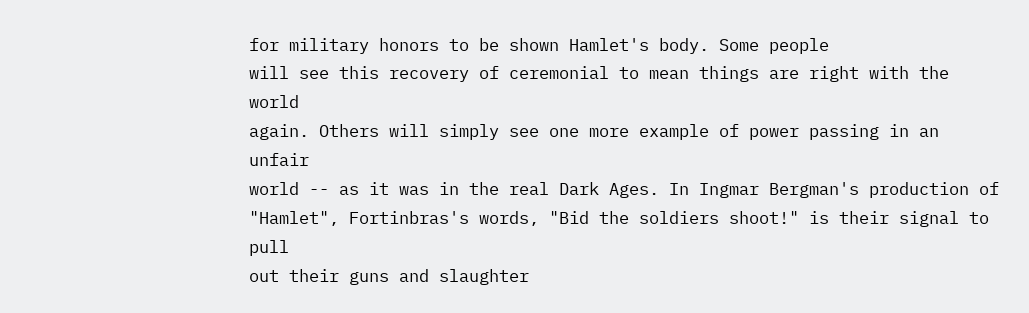for military honors to be shown Hamlet's body. Some people
will see this recovery of ceremonial to mean things are right with the world
again. Others will simply see one more example of power passing in an unfair
world -- as it was in the real Dark Ages. In Ingmar Bergman's production of
"Hamlet", Fortinbras's words, "Bid the soldiers shoot!" is their signal to pull
out their guns and slaughter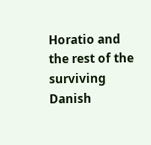Horatio and the rest of the surviving Danish